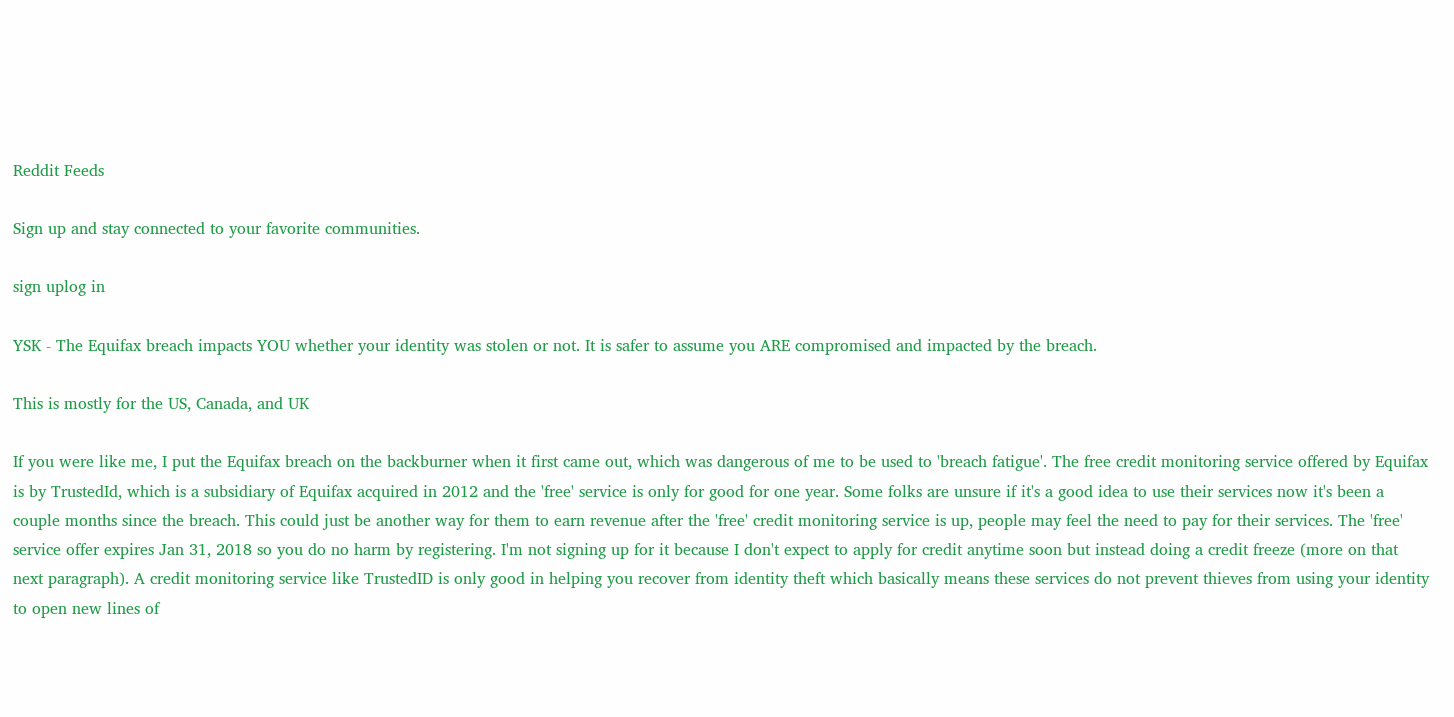Reddit Feeds

Sign up and stay connected to your favorite communities.

sign uplog in

YSK - The Equifax breach impacts YOU whether your identity was stolen or not. It is safer to assume you ARE compromised and impacted by the breach.

This is mostly for the US, Canada, and UK

If you were like me, I put the Equifax breach on the backburner when it first came out, which was dangerous of me to be used to 'breach fatigue'. The free credit monitoring service offered by Equifax is by TrustedId, which is a subsidiary of Equifax acquired in 2012 and the 'free' service is only for good for one year. Some folks are unsure if it's a good idea to use their services now it's been a couple months since the breach. This could just be another way for them to earn revenue after the 'free' credit monitoring service is up, people may feel the need to pay for their services. The 'free' service offer expires Jan 31, 2018 so you do no harm by registering. I'm not signing up for it because I don't expect to apply for credit anytime soon but instead doing a credit freeze (more on that next paragraph). A credit monitoring service like TrustedID is only good in helping you recover from identity theft which basically means these services do not prevent thieves from using your identity to open new lines of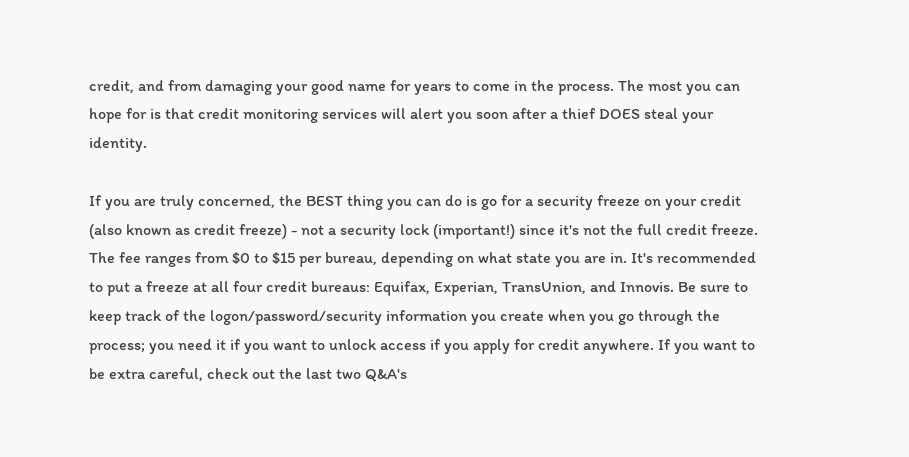credit, and from damaging your good name for years to come in the process. The most you can hope for is that credit monitoring services will alert you soon after a thief DOES steal your identity.

If you are truly concerned, the BEST thing you can do is go for a security freeze on your credit (also known as credit freeze) - not a security lock (important!) since it's not the full credit freeze. The fee ranges from $0 to $15 per bureau, depending on what state you are in. It's recommended to put a freeze at all four credit bureaus: Equifax, Experian, TransUnion, and Innovis. Be sure to keep track of the logon/password/security information you create when you go through the process; you need it if you want to unlock access if you apply for credit anywhere. If you want to be extra careful, check out the last two Q&A's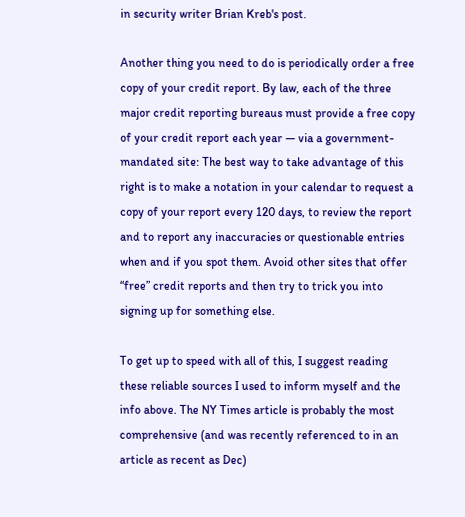in security writer Brian Kreb's post.

Another thing you need to do is periodically order a free copy of your credit report. By law, each of the three major credit reporting bureaus must provide a free copy of your credit report each year — via a government-mandated site: The best way to take advantage of this right is to make a notation in your calendar to request a copy of your report every 120 days, to review the report and to report any inaccuracies or questionable entries when and if you spot them. Avoid other sites that offer “free” credit reports and then try to trick you into signing up for something else.

To get up to speed with all of this, I suggest reading these reliable sources I used to inform myself and the info above. The NY Times article is probably the most comprehensive (and was recently referenced to in an article as recent as Dec)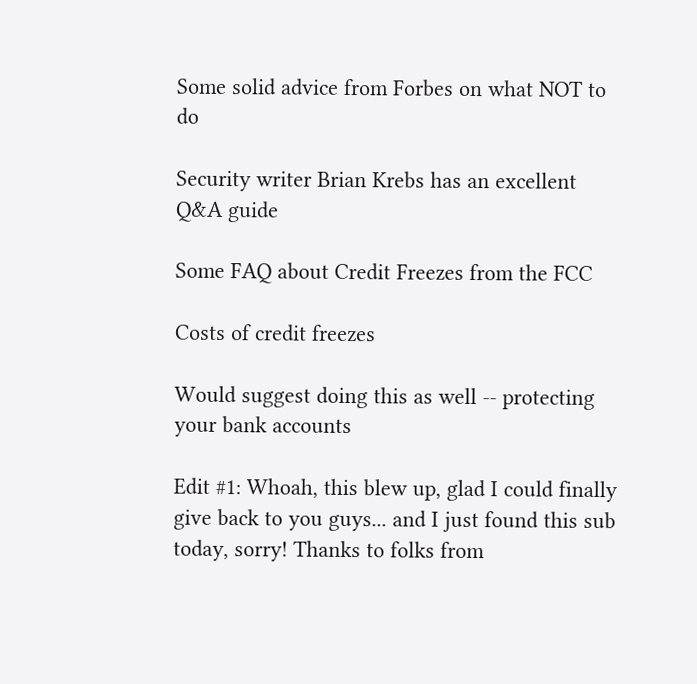Some solid advice from Forbes on what NOT to do

Security writer Brian Krebs has an excellent Q&A guide

Some FAQ about Credit Freezes from the FCC

Costs of credit freezes

Would suggest doing this as well -- protecting your bank accounts

Edit #1: Whoah, this blew up, glad I could finally give back to you guys... and I just found this sub today, sorry! Thanks to folks from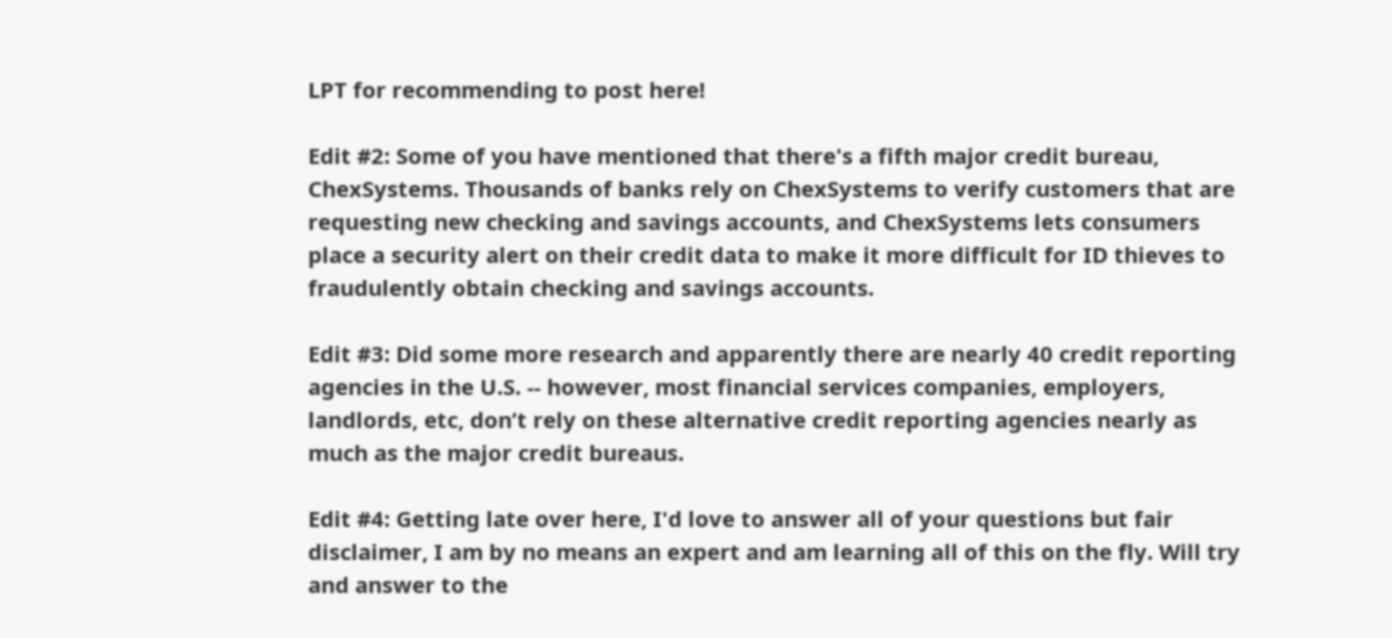LPT for recommending to post here!

Edit #2: Some of you have mentioned that there's a fifth major credit bureau, ChexSystems. Thousands of banks rely on ChexSystems to verify customers that are requesting new checking and savings accounts, and ChexSystems lets consumers place a security alert on their credit data to make it more difficult for ID thieves to fraudulently obtain checking and savings accounts.

Edit #3: Did some more research and apparently there are nearly 40 credit reporting agencies in the U.S. -- however, most financial services companies, employers, landlords, etc, don’t rely on these alternative credit reporting agencies nearly as much as the major credit bureaus.

Edit #4: Getting late over here, I'd love to answer all of your questions but fair disclaimer, I am by no means an expert and am learning all of this on the fly. Will try and answer to the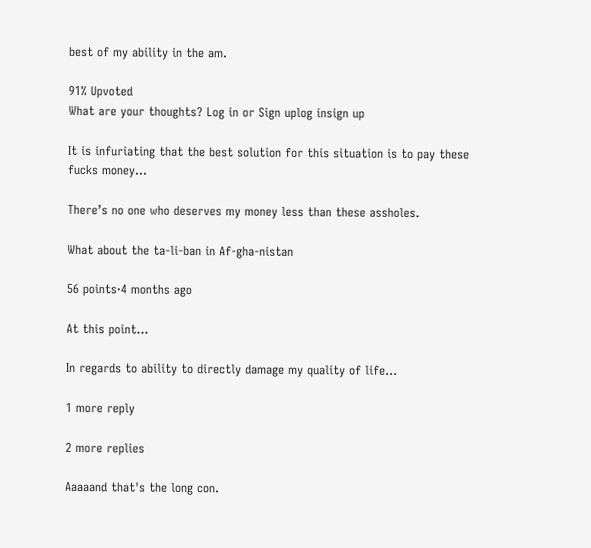best of my ability in the am.

91% Upvoted
What are your thoughts? Log in or Sign uplog insign up

It is infuriating that the best solution for this situation is to pay these fucks money...

There’s no one who deserves my money less than these assholes.

What about the ta-li-ban in Af-gha-nistan

56 points·4 months ago

At this point...

In regards to ability to directly damage my quality of life...

1 more reply

2 more replies

Aaaaand that's the long con.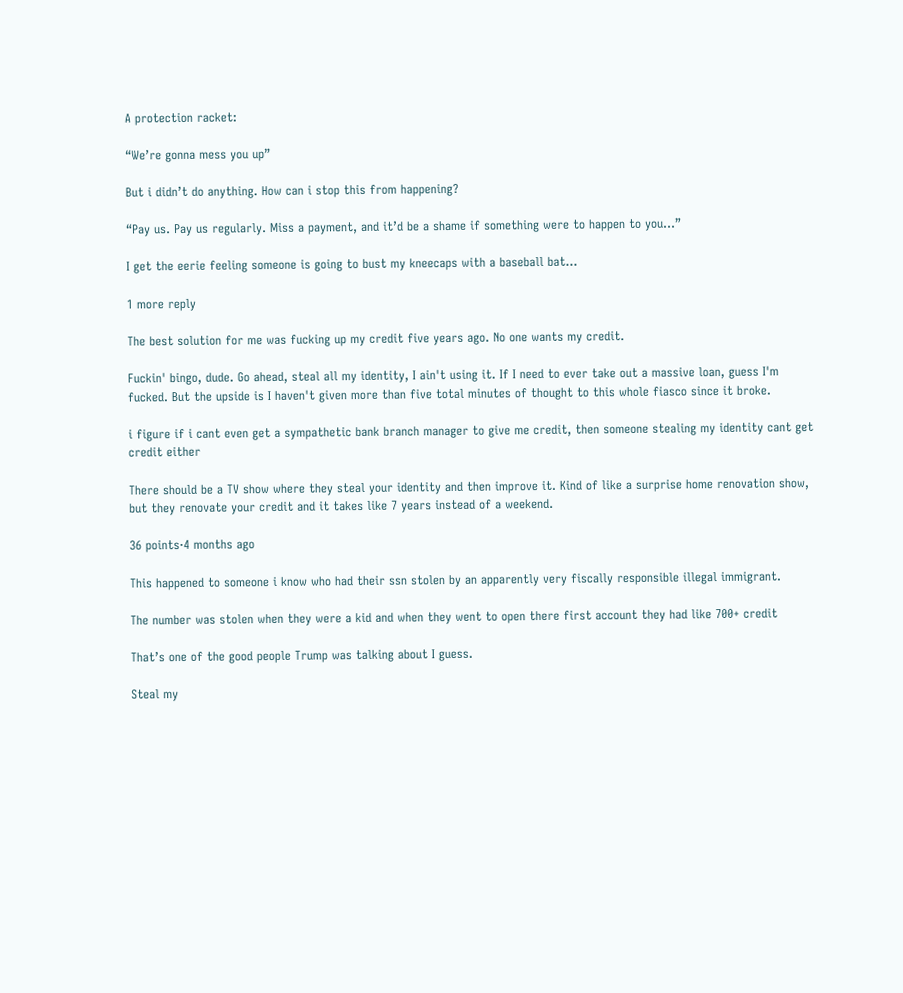A protection racket:

“We’re gonna mess you up”

But i didn’t do anything. How can i stop this from happening?

“Pay us. Pay us regularly. Miss a payment, and it’d be a shame if something were to happen to you...”

I get the eerie feeling someone is going to bust my kneecaps with a baseball bat...

1 more reply

The best solution for me was fucking up my credit five years ago. No one wants my credit.

Fuckin' bingo, dude. Go ahead, steal all my identity, I ain't using it. If I need to ever take out a massive loan, guess I'm fucked. But the upside is I haven't given more than five total minutes of thought to this whole fiasco since it broke.

i figure if i cant even get a sympathetic bank branch manager to give me credit, then someone stealing my identity cant get credit either

There should be a TV show where they steal your identity and then improve it. Kind of like a surprise home renovation show, but they renovate your credit and it takes like 7 years instead of a weekend.

36 points·4 months ago

This happened to someone i know who had their ssn stolen by an apparently very fiscally responsible illegal immigrant.

The number was stolen when they were a kid and when they went to open there first account they had like 700+ credit

That’s one of the good people Trump was talking about I guess.

Steal my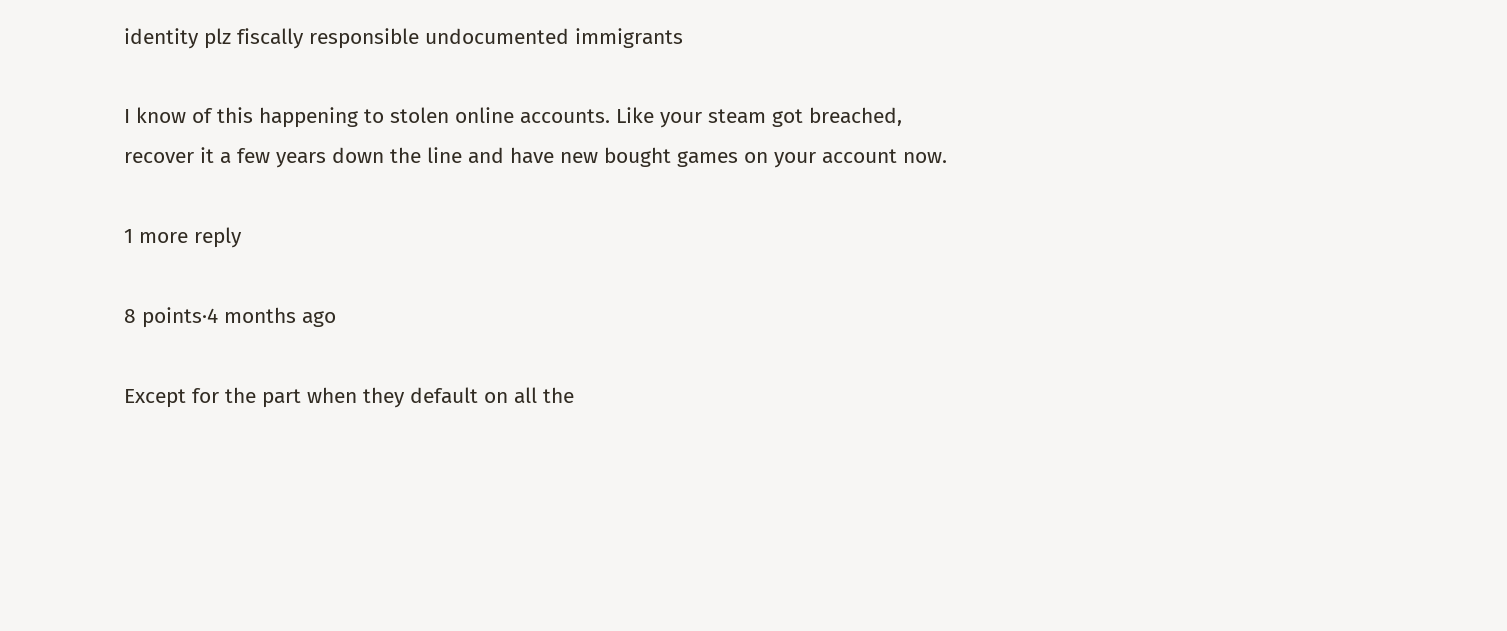identity plz fiscally responsible undocumented immigrants

I know of this happening to stolen online accounts. Like your steam got breached, recover it a few years down the line and have new bought games on your account now.

1 more reply

8 points·4 months ago

Except for the part when they default on all the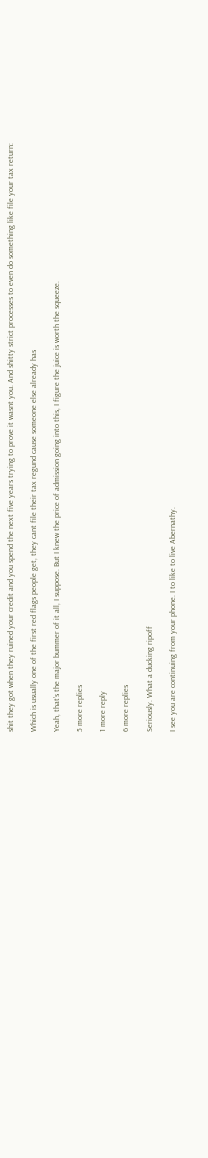shit they got when they ruined your credit and you spend the next five years trying to prove it wasnt you. And shitty strict processes to even do something like file your tax return:

Which is usually one of the first red flags people get, they cant file their tax regund cause someone else already has

Yeah, that’s the major bummer of it all, I suppose. But I knew the price of admission going into this, I figure the juice is worth the squeeze.

5 more replies

1 more reply

6 more replies

Seriously. What a ducking ripoff

I see you are continuing from your phone. I to like to live Abernathy.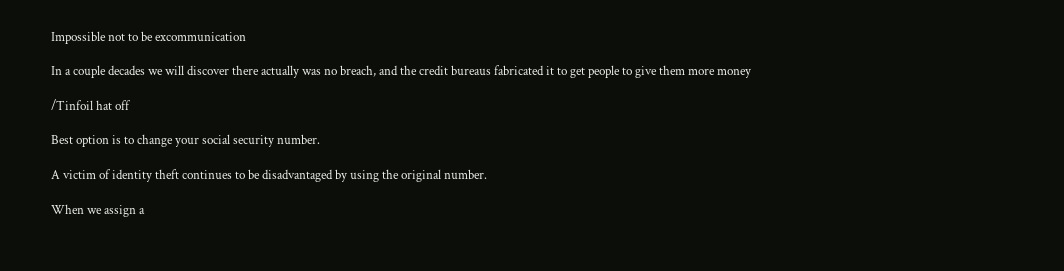Impossible not to be excommunication

In a couple decades we will discover there actually was no breach, and the credit bureaus fabricated it to get people to give them more money

/Tinfoil hat off

Best option is to change your social security number.

A victim of identity theft continues to be disadvantaged by using the original number.

When we assign a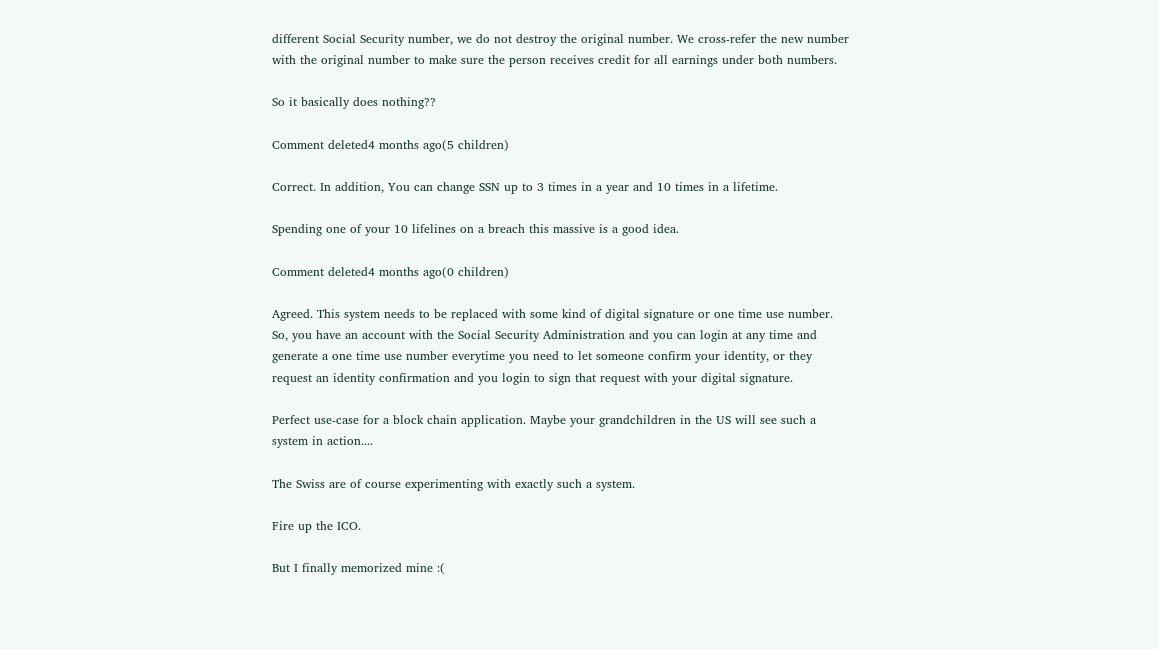different Social Security number, we do not destroy the original number. We cross-refer the new number with the original number to make sure the person receives credit for all earnings under both numbers.

So it basically does nothing??

Comment deleted4 months ago(5 children)

Correct. In addition, You can change SSN up to 3 times in a year and 10 times in a lifetime.

Spending one of your 10 lifelines on a breach this massive is a good idea.

Comment deleted4 months ago(0 children)

Agreed. This system needs to be replaced with some kind of digital signature or one time use number. So, you have an account with the Social Security Administration and you can login at any time and generate a one time use number everytime you need to let someone confirm your identity, or they request an identity confirmation and you login to sign that request with your digital signature.

Perfect use-case for a block chain application. Maybe your grandchildren in the US will see such a system in action....

The Swiss are of course experimenting with exactly such a system.

Fire up the ICO.

But I finally memorized mine :(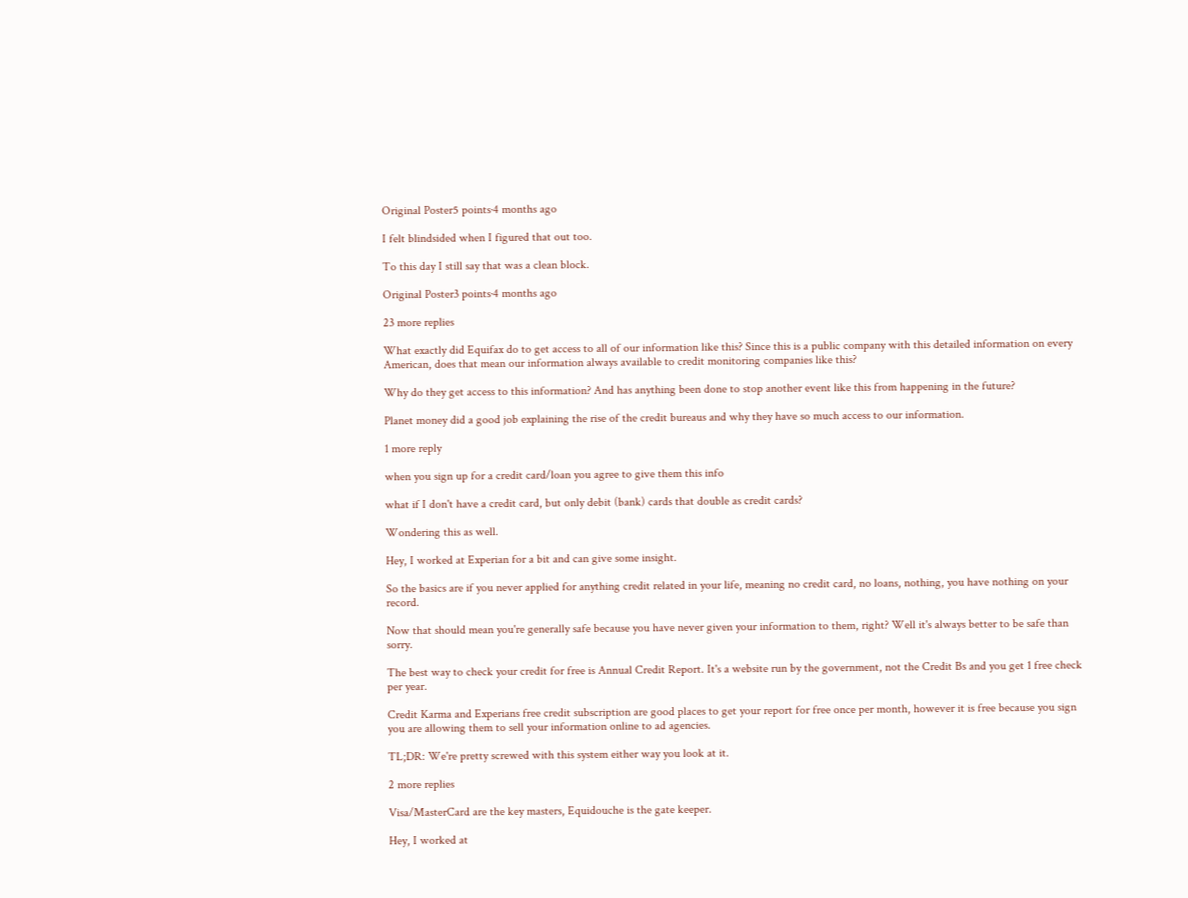Original Poster5 points·4 months ago

I felt blindsided when I figured that out too.

To this day I still say that was a clean block.

Original Poster3 points·4 months ago

23 more replies

What exactly did Equifax do to get access to all of our information like this? Since this is a public company with this detailed information on every American, does that mean our information always available to credit monitoring companies like this?

Why do they get access to this information? And has anything been done to stop another event like this from happening in the future?

Planet money did a good job explaining the rise of the credit bureaus and why they have so much access to our information.

1 more reply

when you sign up for a credit card/loan you agree to give them this info

what if I don't have a credit card, but only debit (bank) cards that double as credit cards?

Wondering this as well.

Hey, I worked at Experian for a bit and can give some insight.

So the basics are if you never applied for anything credit related in your life, meaning no credit card, no loans, nothing, you have nothing on your record.

Now that should mean you're generally safe because you have never given your information to them, right? Well it's always better to be safe than sorry.

The best way to check your credit for free is Annual Credit Report. It's a website run by the government, not the Credit Bs and you get 1 free check per year.

Credit Karma and Experians free credit subscription are good places to get your report for free once per month, however it is free because you sign you are allowing them to sell your information online to ad agencies.

TL;DR: We're pretty screwed with this system either way you look at it.

2 more replies

Visa/MasterCard are the key masters, Equidouche is the gate keeper.

Hey, I worked at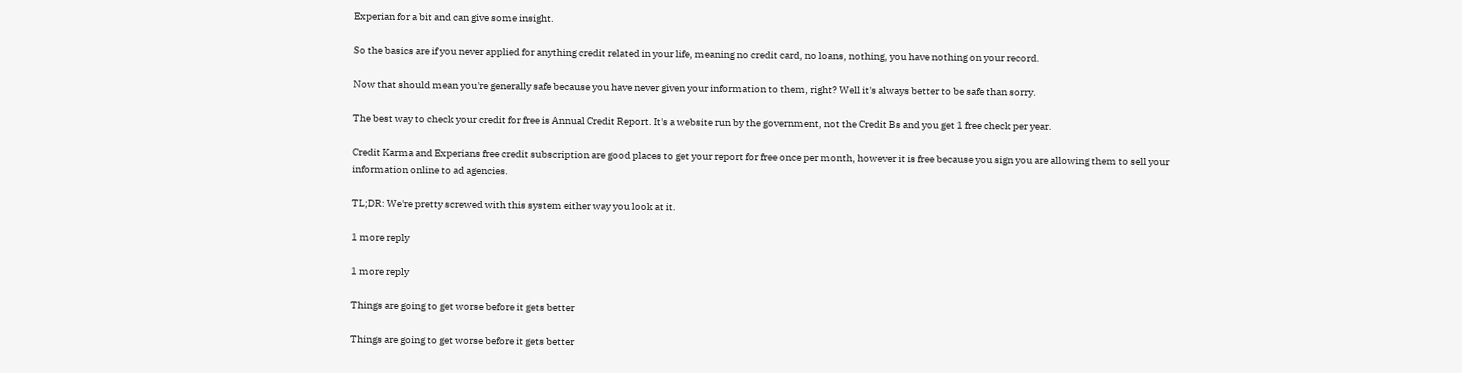Experian for a bit and can give some insight.

So the basics are if you never applied for anything credit related in your life, meaning no credit card, no loans, nothing, you have nothing on your record.

Now that should mean you're generally safe because you have never given your information to them, right? Well it's always better to be safe than sorry.

The best way to check your credit for free is Annual Credit Report. It's a website run by the government, not the Credit Bs and you get 1 free check per year.

Credit Karma and Experians free credit subscription are good places to get your report for free once per month, however it is free because you sign you are allowing them to sell your information online to ad agencies.

TL;DR: We're pretty screwed with this system either way you look at it.

1 more reply

1 more reply

Things are going to get worse before it gets better

Things are going to get worse before it gets better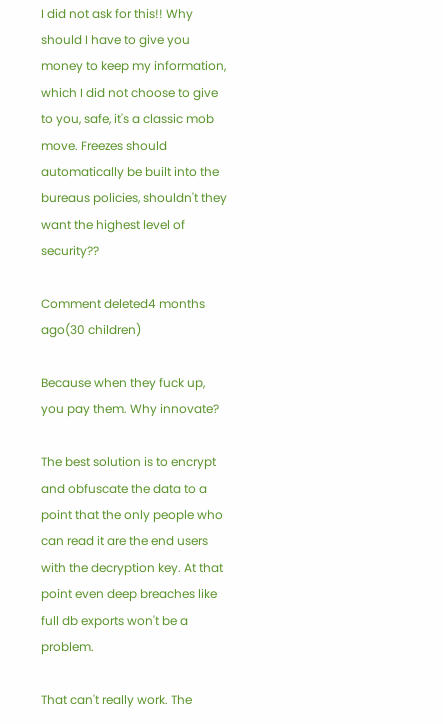I did not ask for this!! Why should I have to give you money to keep my information, which I did not choose to give to you, safe, it's a classic mob move. Freezes should automatically be built into the bureaus policies, shouldn't they want the highest level of security??

Comment deleted4 months ago(30 children)

Because when they fuck up, you pay them. Why innovate?

The best solution is to encrypt and obfuscate the data to a point that the only people who can read it are the end users with the decryption key. At that point even deep breaches like full db exports won't be a problem.

That can't really work. The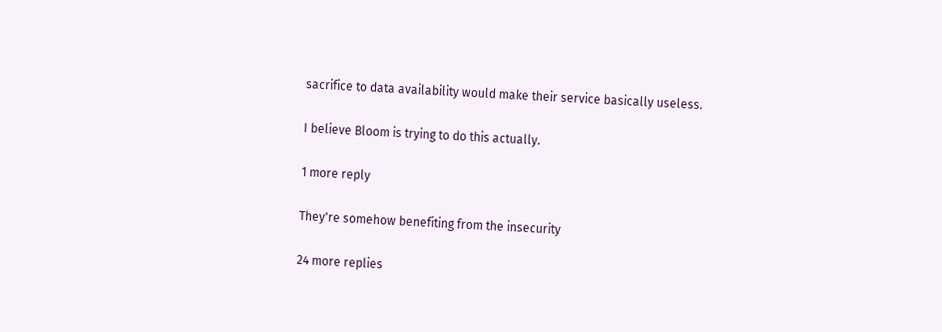sacrifice to data availability would make their service basically useless.

I believe Bloom is trying to do this actually.

1 more reply

They're somehow benefiting from the insecurity

24 more replies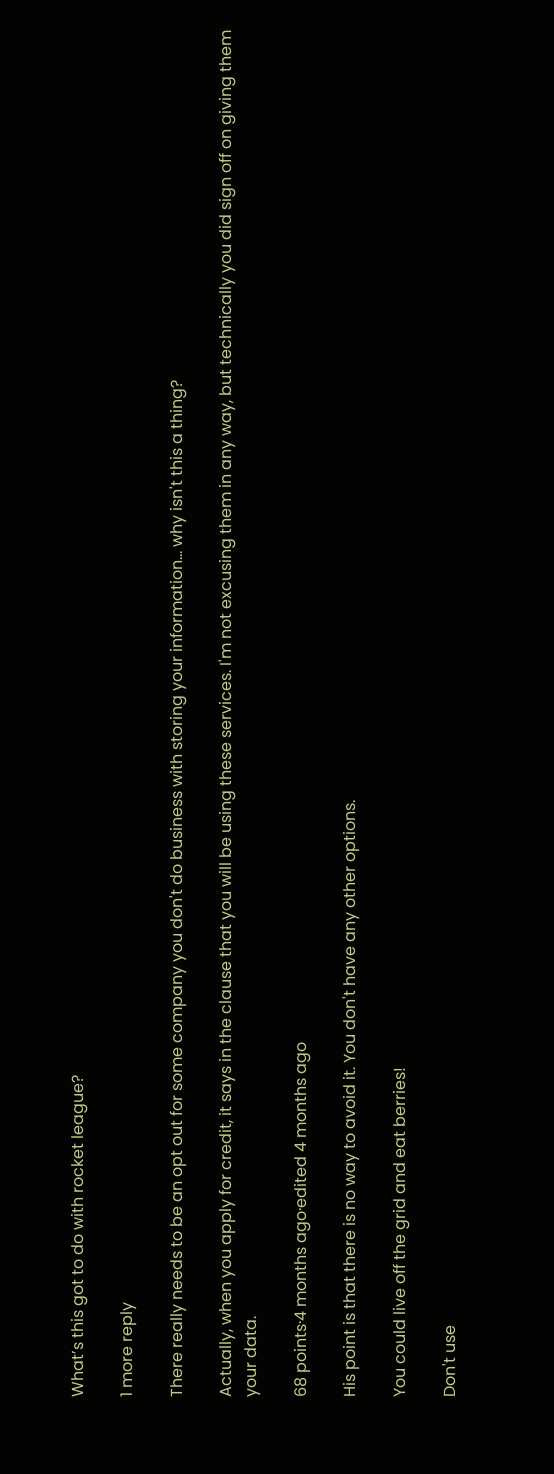What’s this got to do with rocket league?

1 more reply

There really needs to be an opt out for some company you don't do business with storing your information... why isn't this a thing?

Actually, when you apply for credit, it says in the clause that you will be using these services. I'm not excusing them in any way, but technically you did sign off on giving them your data.

68 points·4 months ago·edited 4 months ago

His point is that there is no way to avoid it. You don't have any other options.

You could live off the grid and eat berries!

Don't use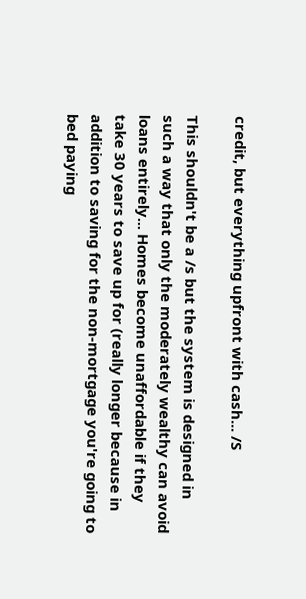credit, but everything upfront with cash... /S

This shouldn't be a /s but the system is designed in such a way that only the moderately wealthy can avoid loans entirely... Homes become unaffordable if they take 30 years to save up for (really longer because in addition to saving for the non-mortgage you're going to bed paying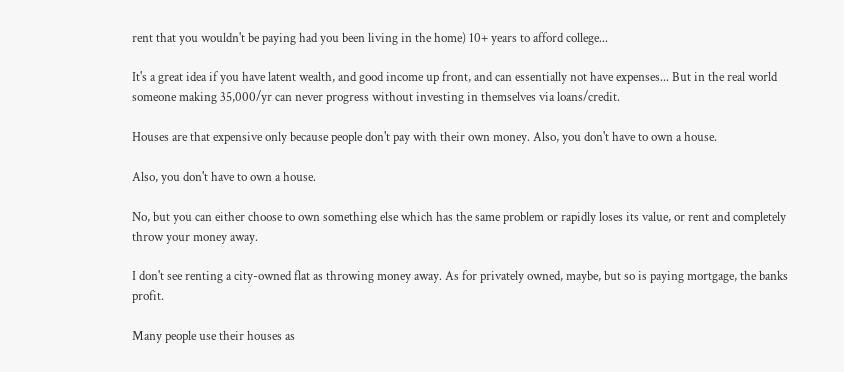rent that you wouldn't be paying had you been living in the home) 10+ years to afford college...

It's a great idea if you have latent wealth, and good income up front, and can essentially not have expenses... But in the real world someone making 35,000/yr can never progress without investing in themselves via loans/credit.

Houses are that expensive only because people don't pay with their own money. Also, you don't have to own a house.

Also, you don't have to own a house.

No, but you can either choose to own something else which has the same problem or rapidly loses its value, or rent and completely throw your money away.

I don't see renting a city-owned flat as throwing money away. As for privately owned, maybe, but so is paying mortgage, the banks profit.

Many people use their houses as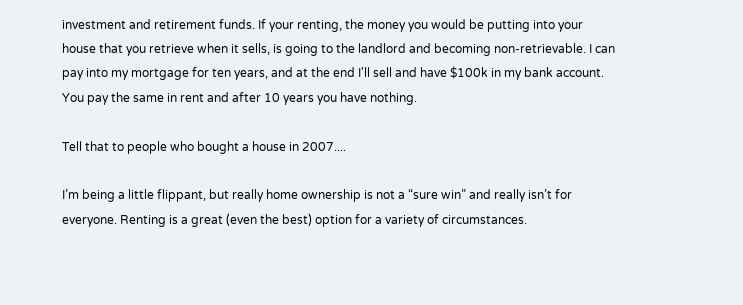investment and retirement funds. If your renting, the money you would be putting into your house that you retrieve when it sells, is going to the landlord and becoming non-retrievable. I can pay into my mortgage for ten years, and at the end I'll sell and have $100k in my bank account. You pay the same in rent and after 10 years you have nothing.

Tell that to people who bought a house in 2007....

I’m being a little flippant, but really home ownership is not a “sure win” and really isn’t for everyone. Renting is a great (even the best) option for a variety of circumstances.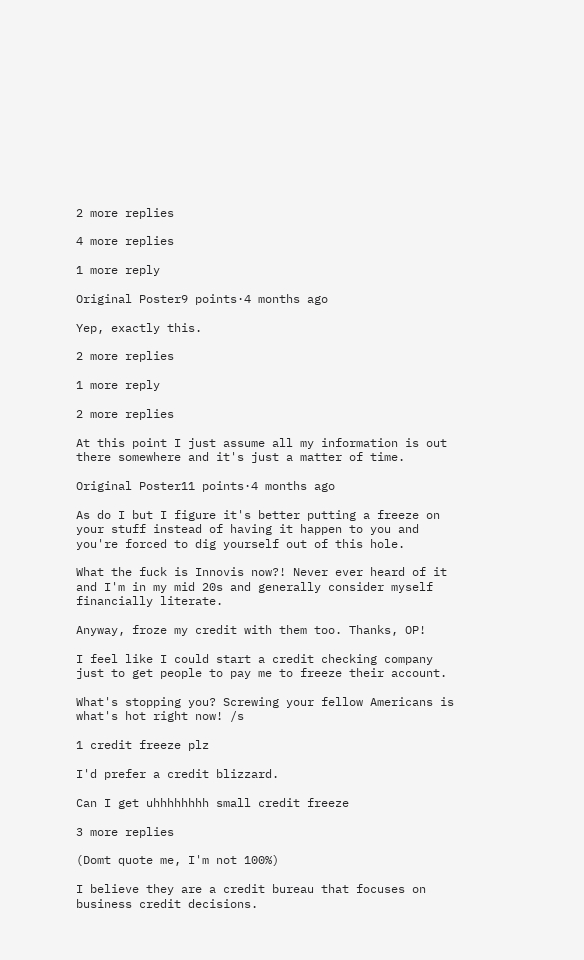2 more replies

4 more replies

1 more reply

Original Poster9 points·4 months ago

Yep, exactly this.

2 more replies

1 more reply

2 more replies

At this point I just assume all my information is out there somewhere and it's just a matter of time.

Original Poster11 points·4 months ago

As do I but I figure it's better putting a freeze on your stuff instead of having it happen to you and you're forced to dig yourself out of this hole.

What the fuck is Innovis now?! Never ever heard of it and I'm in my mid 20s and generally consider myself financially literate.

Anyway, froze my credit with them too. Thanks, OP!

I feel like I could start a credit checking company just to get people to pay me to freeze their account.

What's stopping you? Screwing your fellow Americans is what's hot right now! /s

1 credit freeze plz

I'd prefer a credit blizzard.

Can I get uhhhhhhhh small credit freeze

3 more replies

(Domt quote me, I'm not 100%)

I believe they are a credit bureau that focuses on business credit decisions.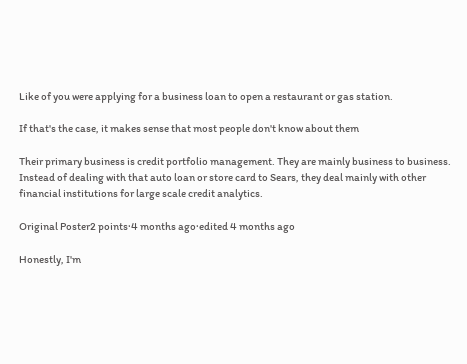Like of you were applying for a business loan to open a restaurant or gas station.

If that's the case, it makes sense that most people don't know about them

Their primary business is credit portfolio management. They are mainly business to business. Instead of dealing with that auto loan or store card to Sears, they deal mainly with other financial institutions for large scale credit analytics.

Original Poster2 points·4 months ago·edited 4 months ago

Honestly, I'm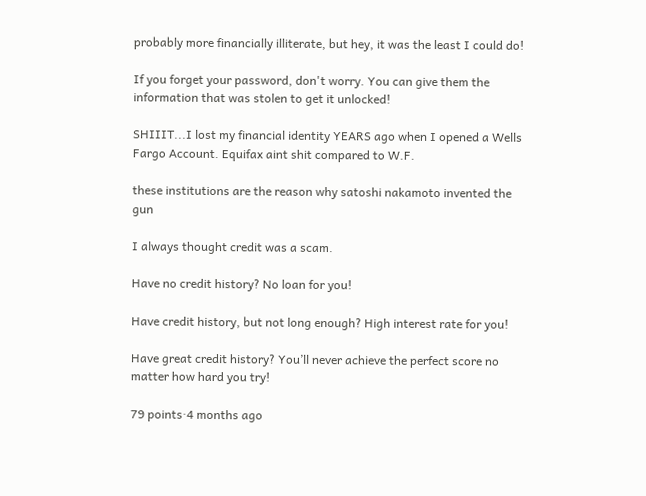probably more financially illiterate, but hey, it was the least I could do!

If you forget your password, don't worry. You can give them the information that was stolen to get it unlocked!

SHIIIT...I lost my financial identity YEARS ago when I opened a Wells Fargo Account. Equifax aint shit compared to W.F.

these institutions are the reason why satoshi nakamoto invented the gun

I always thought credit was a scam.

Have no credit history? No loan for you!

Have credit history, but not long enough? High interest rate for you!

Have great credit history? You’ll never achieve the perfect score no matter how hard you try!

79 points·4 months ago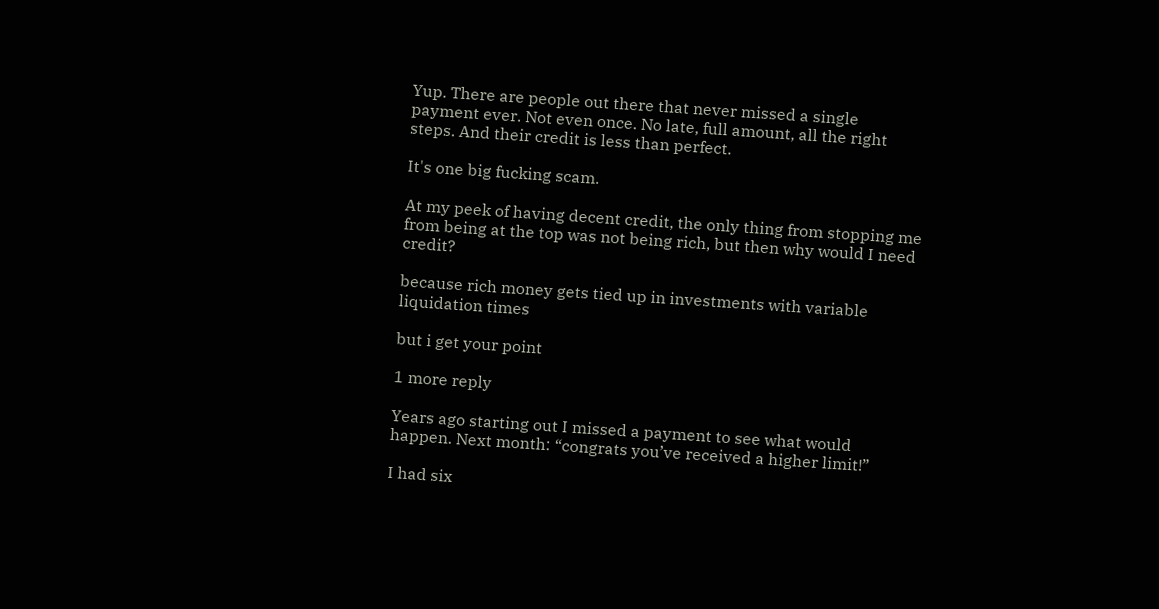Yup. There are people out there that never missed a single payment ever. Not even once. No late, full amount, all the right steps. And their credit is less than perfect.

It's one big fucking scam.

At my peek of having decent credit, the only thing from stopping me from being at the top was not being rich, but then why would I need credit?

because rich money gets tied up in investments with variable liquidation times

but i get your point

1 more reply

Years ago starting out I missed a payment to see what would happen. Next month: “congrats you’ve received a higher limit!”

I had six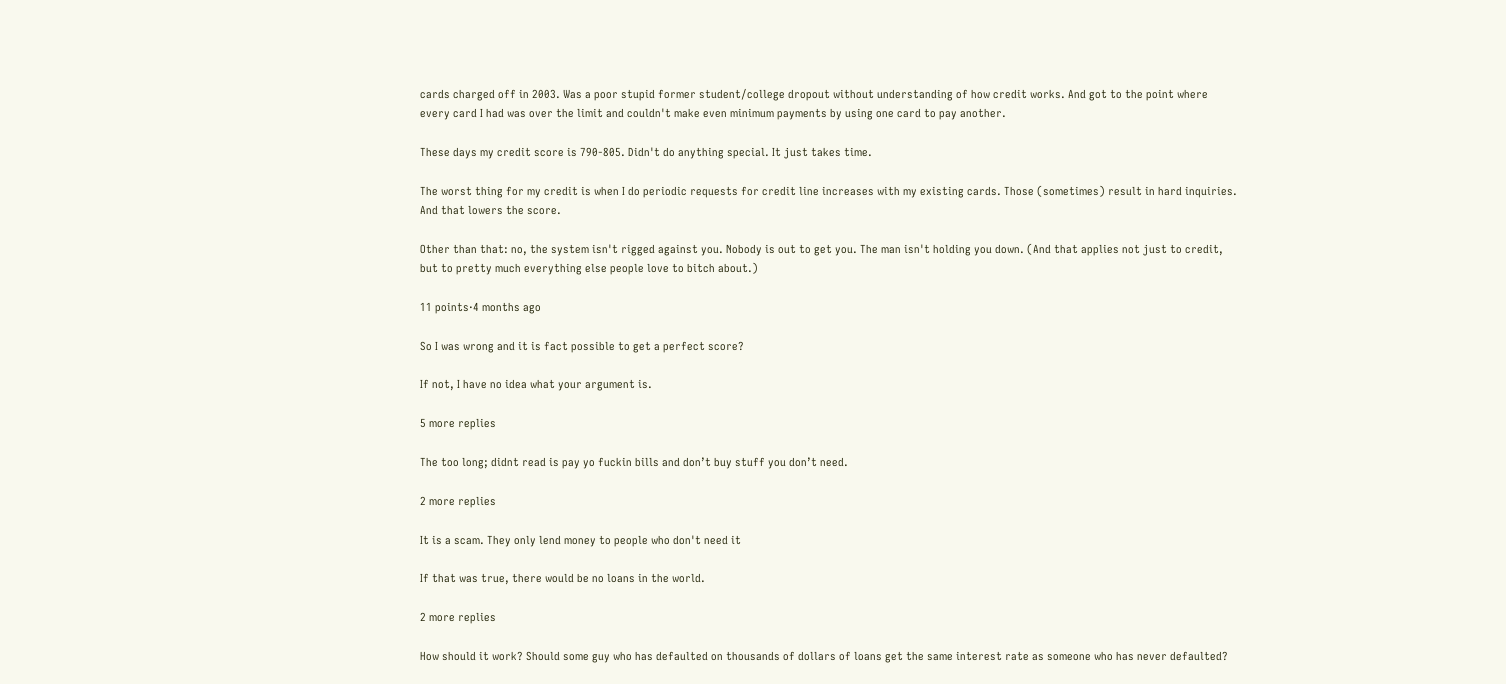cards charged off in 2003. Was a poor stupid former student/college dropout without understanding of how credit works. And got to the point where every card I had was over the limit and couldn't make even minimum payments by using one card to pay another.

These days my credit score is 790-805. Didn't do anything special. It just takes time.

The worst thing for my credit is when I do periodic requests for credit line increases with my existing cards. Those (sometimes) result in hard inquiries. And that lowers the score.

Other than that: no, the system isn't rigged against you. Nobody is out to get you. The man isn't holding you down. (And that applies not just to credit, but to pretty much everything else people love to bitch about.)

11 points·4 months ago

So I was wrong and it is fact possible to get a perfect score?

If not, I have no idea what your argument is.

5 more replies

The too long; didnt read is pay yo fuckin bills and don’t buy stuff you don’t need.

2 more replies

It is a scam. They only lend money to people who don't need it

If that was true, there would be no loans in the world.

2 more replies

How should it work? Should some guy who has defaulted on thousands of dollars of loans get the same interest rate as someone who has never defaulted?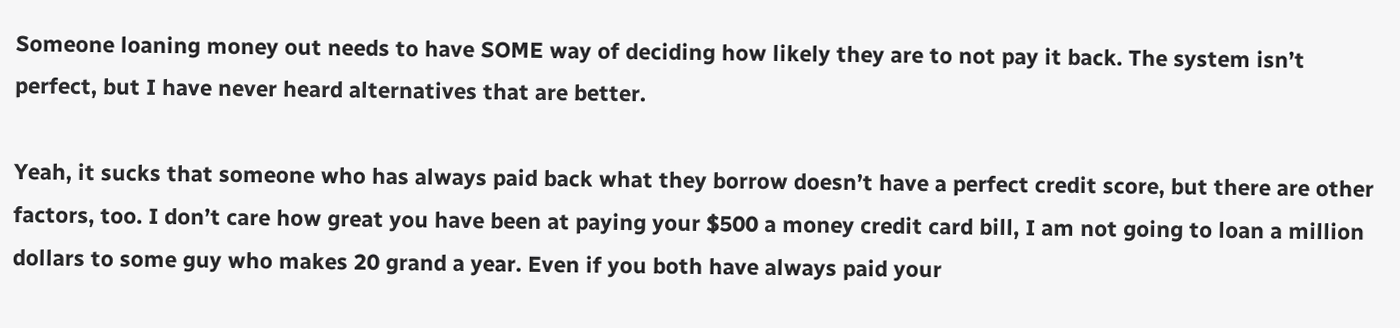Someone loaning money out needs to have SOME way of deciding how likely they are to not pay it back. The system isn’t perfect, but I have never heard alternatives that are better.

Yeah, it sucks that someone who has always paid back what they borrow doesn’t have a perfect credit score, but there are other factors, too. I don’t care how great you have been at paying your $500 a money credit card bill, I am not going to loan a million dollars to some guy who makes 20 grand a year. Even if you both have always paid your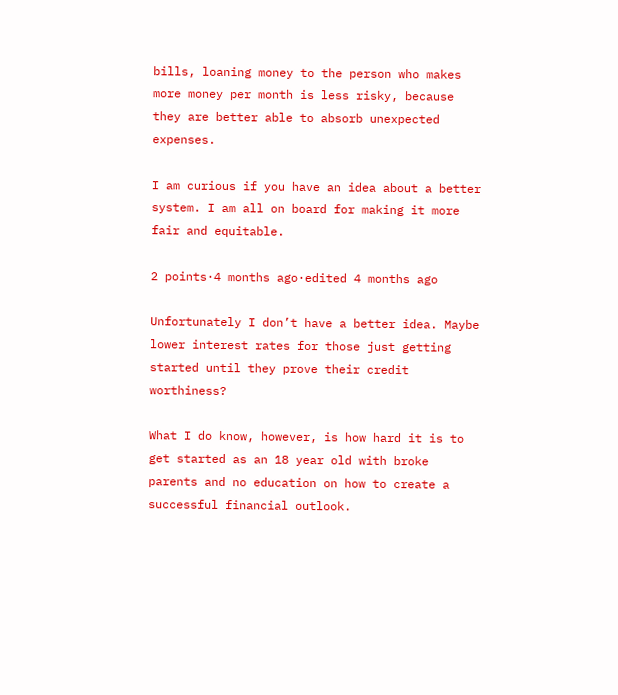bills, loaning money to the person who makes more money per month is less risky, because they are better able to absorb unexpected expenses.

I am curious if you have an idea about a better system. I am all on board for making it more fair and equitable.

2 points·4 months ago·edited 4 months ago

Unfortunately I don’t have a better idea. Maybe lower interest rates for those just getting started until they prove their credit worthiness?

What I do know, however, is how hard it is to get started as an 18 year old with broke parents and no education on how to create a successful financial outlook.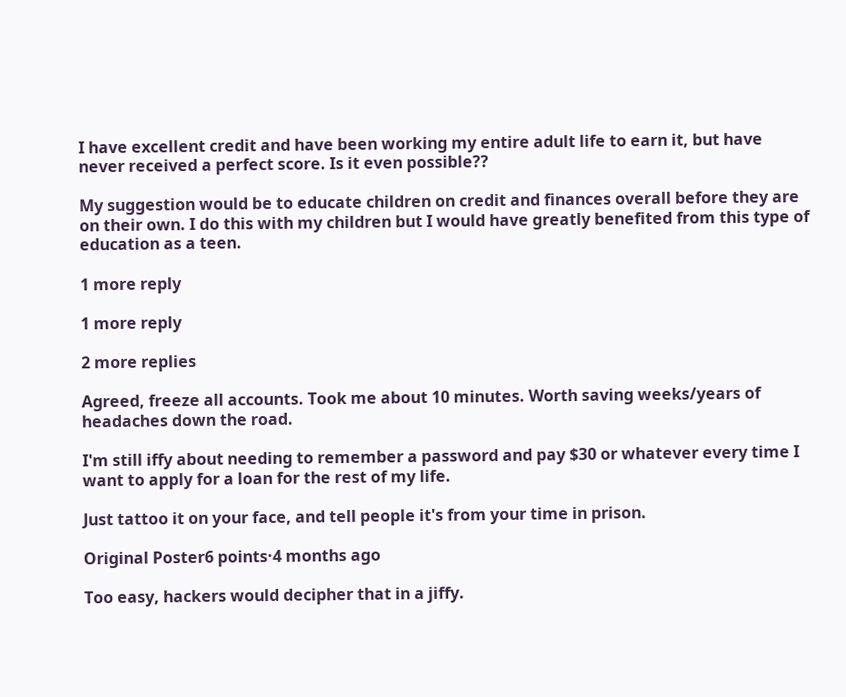I have excellent credit and have been working my entire adult life to earn it, but have never received a perfect score. Is it even possible??

My suggestion would be to educate children on credit and finances overall before they are on their own. I do this with my children but I would have greatly benefited from this type of education as a teen.

1 more reply

1 more reply

2 more replies

Agreed, freeze all accounts. Took me about 10 minutes. Worth saving weeks/years of headaches down the road.

I'm still iffy about needing to remember a password and pay $30 or whatever every time I want to apply for a loan for the rest of my life.

Just tattoo it on your face, and tell people it's from your time in prison.

Original Poster6 points·4 months ago

Too easy, hackers would decipher that in a jiffy.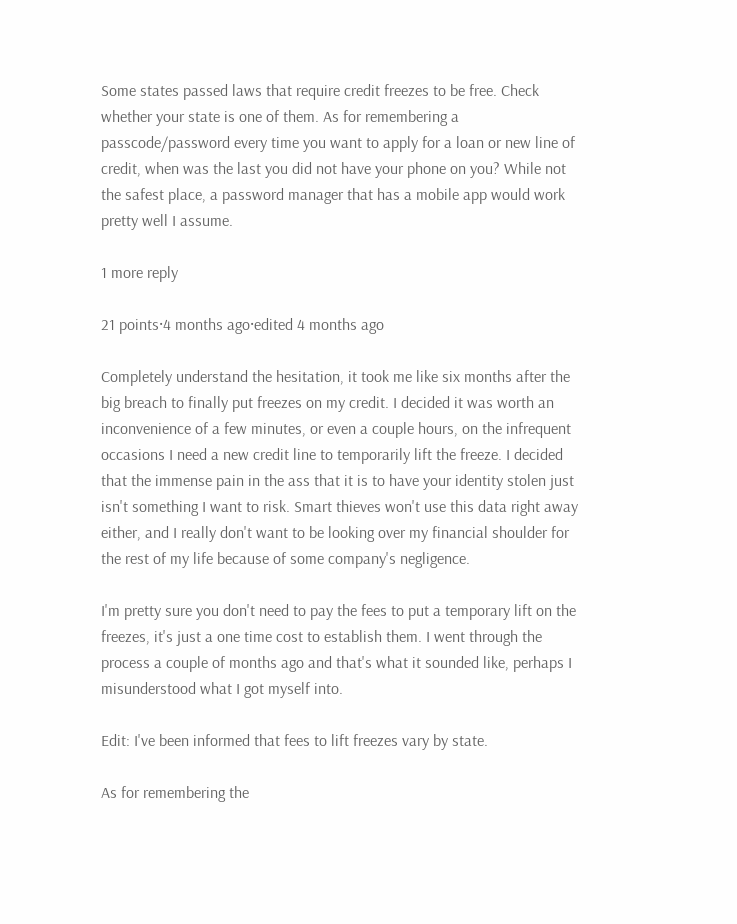Some states passed laws that require credit freezes to be free. Check whether your state is one of them. As for remembering a passcode/password every time you want to apply for a loan or new line of credit, when was the last you did not have your phone on you? While not the safest place, a password manager that has a mobile app would work pretty well I assume.

1 more reply

21 points·4 months ago·edited 4 months ago

Completely understand the hesitation, it took me like six months after the big breach to finally put freezes on my credit. I decided it was worth an inconvenience of a few minutes, or even a couple hours, on the infrequent occasions I need a new credit line to temporarily lift the freeze. I decided that the immense pain in the ass that it is to have your identity stolen just isn't something I want to risk. Smart thieves won't use this data right away either, and I really don't want to be looking over my financial shoulder for the rest of my life because of some company's negligence.

I'm pretty sure you don't need to pay the fees to put a temporary lift on the freezes, it's just a one time cost to establish them. I went through the process a couple of months ago and that's what it sounded like, perhaps I misunderstood what I got myself into.

Edit: I've been informed that fees to lift freezes vary by state.

As for remembering the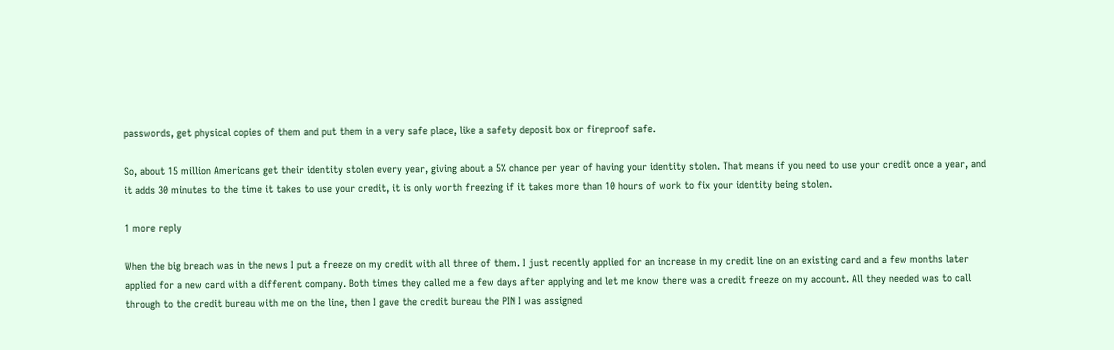passwords, get physical copies of them and put them in a very safe place, like a safety deposit box or fireproof safe.

So, about 15 million Americans get their identity stolen every year, giving about a 5% chance per year of having your identity stolen. That means if you need to use your credit once a year, and it adds 30 minutes to the time it takes to use your credit, it is only worth freezing if it takes more than 10 hours of work to fix your identity being stolen.

1 more reply

When the big breach was in the news I put a freeze on my credit with all three of them. I just recently applied for an increase in my credit line on an existing card and a few months later applied for a new card with a different company. Both times they called me a few days after applying and let me know there was a credit freeze on my account. All they needed was to call through to the credit bureau with me on the line, then I gave the credit bureau the PIN I was assigned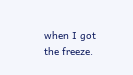when I got the freeze.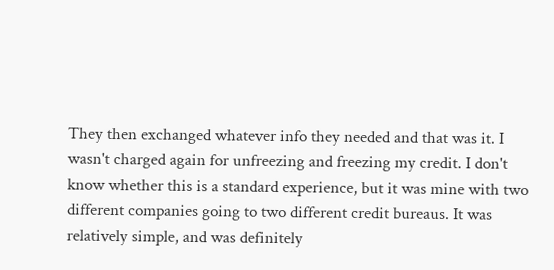They then exchanged whatever info they needed and that was it. I wasn't charged again for unfreezing and freezing my credit. I don't know whether this is a standard experience, but it was mine with two different companies going to two different credit bureaus. It was relatively simple, and was definitely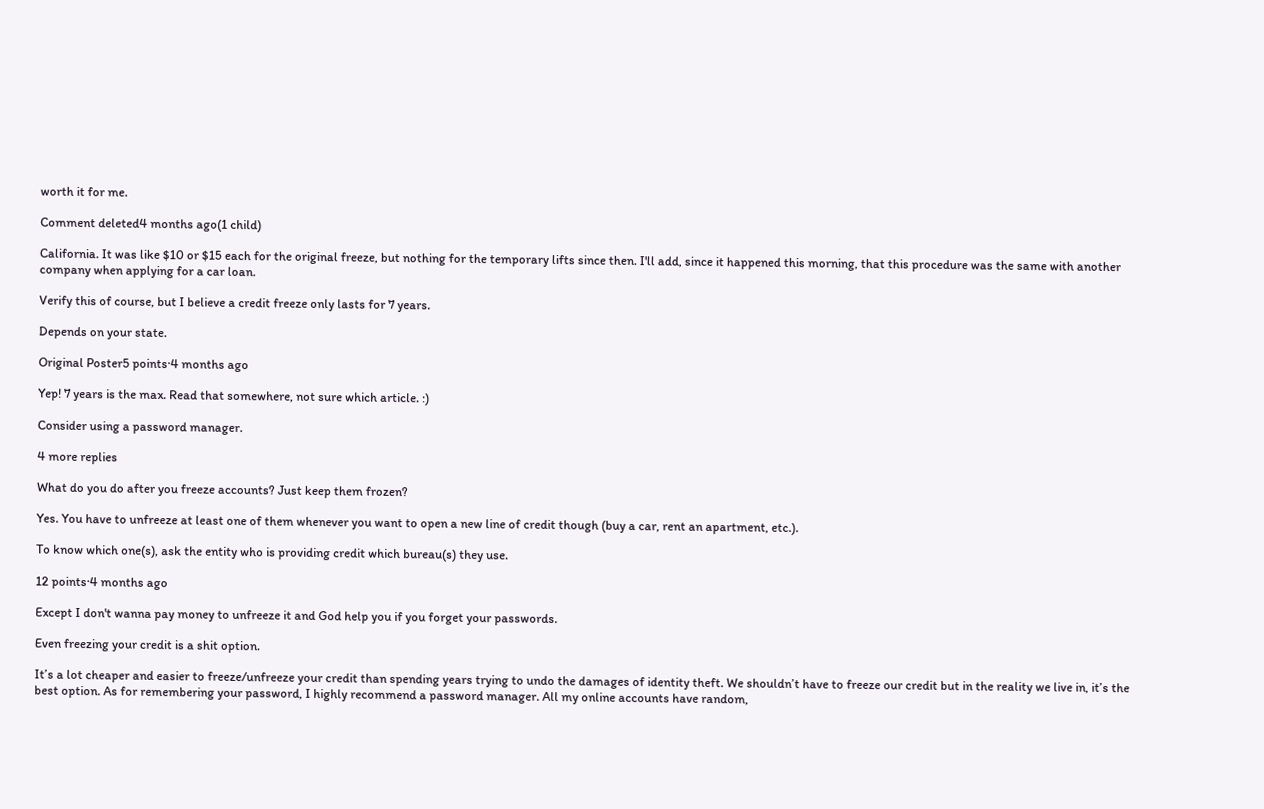worth it for me.

Comment deleted4 months ago(1 child)

California. It was like $10 or $15 each for the original freeze, but nothing for the temporary lifts since then. I'll add, since it happened this morning, that this procedure was the same with another company when applying for a car loan.

Verify this of course, but I believe a credit freeze only lasts for 7 years.

Depends on your state.

Original Poster5 points·4 months ago

Yep! 7 years is the max. Read that somewhere, not sure which article. :)

Consider using a password manager.

4 more replies

What do you do after you freeze accounts? Just keep them frozen?

Yes. You have to unfreeze at least one of them whenever you want to open a new line of credit though (buy a car, rent an apartment, etc.).

To know which one(s), ask the entity who is providing credit which bureau(s) they use.

12 points·4 months ago

Except I don't wanna pay money to unfreeze it and God help you if you forget your passwords.

Even freezing your credit is a shit option.

It’s a lot cheaper and easier to freeze/unfreeze your credit than spending years trying to undo the damages of identity theft. We shouldn’t have to freeze our credit but in the reality we live in, it’s the best option. As for remembering your password, I highly recommend a password manager. All my online accounts have random,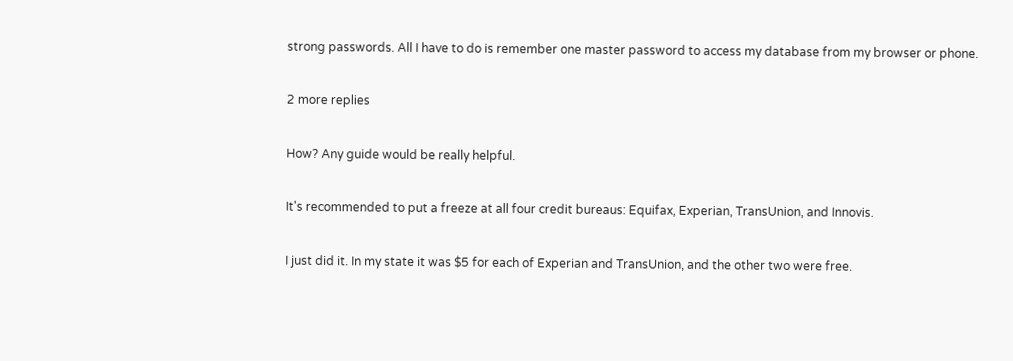strong passwords. All I have to do is remember one master password to access my database from my browser or phone.

2 more replies

How? Any guide would be really helpful.

It's recommended to put a freeze at all four credit bureaus: Equifax, Experian, TransUnion, and Innovis.

I just did it. In my state it was $5 for each of Experian and TransUnion, and the other two were free.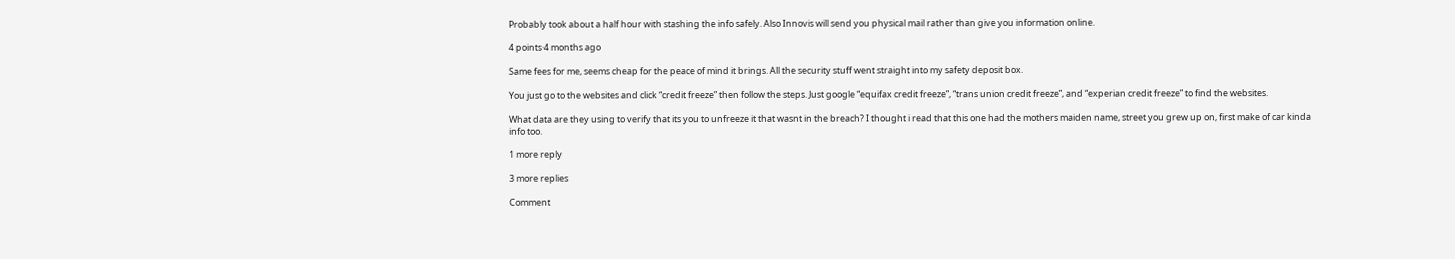Probably took about a half hour with stashing the info safely. Also Innovis will send you physical mail rather than give you information online.

4 points·4 months ago

Same fees for me, seems cheap for the peace of mind it brings. All the security stuff went straight into my safety deposit box.

You just go to the websites and click “credit freeze” then follow the steps. Just google “equifax credit freeze”, “trans union credit freeze”, and “experian credit freeze” to find the websites.

What data are they using to verify that its you to unfreeze it that wasnt in the breach? I thought i read that this one had the mothers maiden name, street you grew up on, first make of car kinda info too.

1 more reply

3 more replies

Comment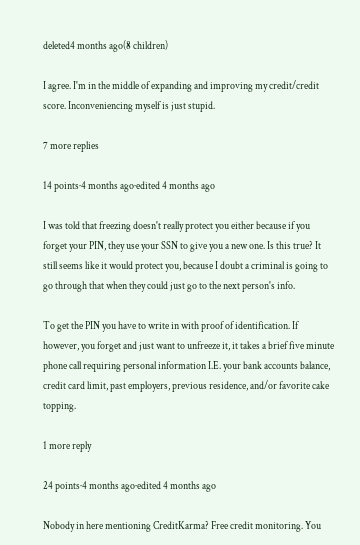deleted4 months ago(8 children)

I agree. I'm in the middle of expanding and improving my credit/credit score. Inconveniencing myself is just stupid.

7 more replies

14 points·4 months ago·edited 4 months ago

I was told that freezing doesn't really protect you either because if you forget your PIN, they use your SSN to give you a new one. Is this true? It still seems like it would protect you, because I doubt a criminal is going to go through that when they could just go to the next person's info.

To get the PIN you have to write in with proof of identification. If however, you forget and just want to unfreeze it, it takes a brief five minute phone call requiring personal information I.E. your bank accounts balance, credit card limit, past employers, previous residence, and/or favorite cake topping.

1 more reply

24 points·4 months ago·edited 4 months ago

Nobody in here mentioning CreditKarma? Free credit monitoring. You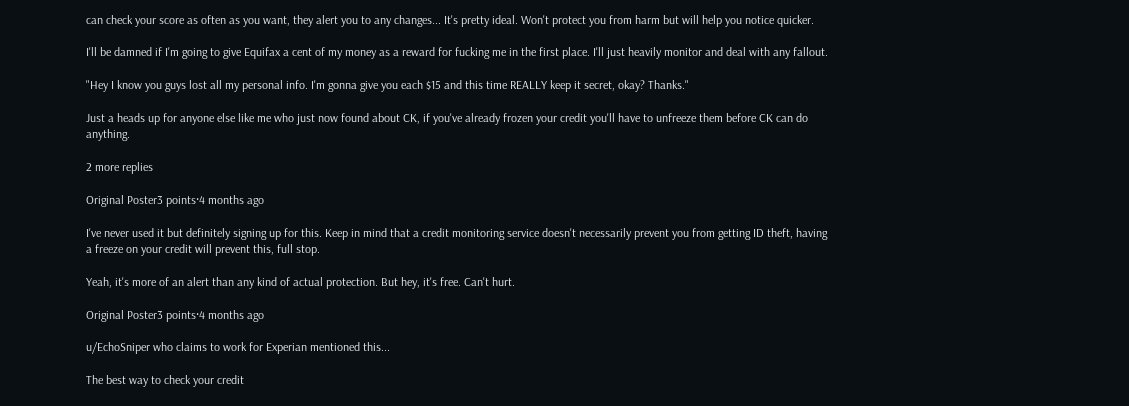can check your score as often as you want, they alert you to any changes... It's pretty ideal. Won't protect you from harm but will help you notice quicker.

I'll be damned if I'm going to give Equifax a cent of my money as a reward for fucking me in the first place. I'll just heavily monitor and deal with any fallout.

"Hey I know you guys lost all my personal info. I'm gonna give you each $15 and this time REALLY keep it secret, okay? Thanks."

Just a heads up for anyone else like me who just now found about CK, if you've already frozen your credit you'll have to unfreeze them before CK can do anything.

2 more replies

Original Poster3 points·4 months ago

I've never used it but definitely signing up for this. Keep in mind that a credit monitoring service doesn't necessarily prevent you from getting ID theft, having a freeze on your credit will prevent this, full stop.

Yeah, it's more of an alert than any kind of actual protection. But hey, it's free. Can't hurt.

Original Poster3 points·4 months ago

u/EchoSniper who claims to work for Experian mentioned this...

The best way to check your credit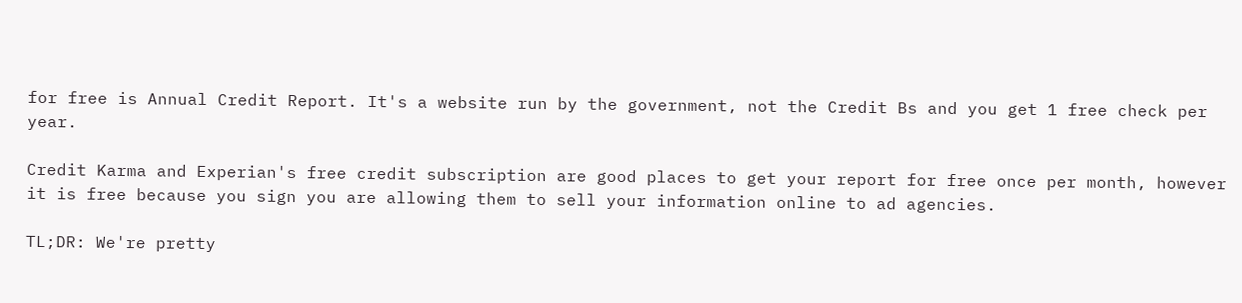for free is Annual Credit Report. It's a website run by the government, not the Credit Bs and you get 1 free check per year.

Credit Karma and Experian's free credit subscription are good places to get your report for free once per month, however it is free because you sign you are allowing them to sell your information online to ad agencies.

TL;DR: We're pretty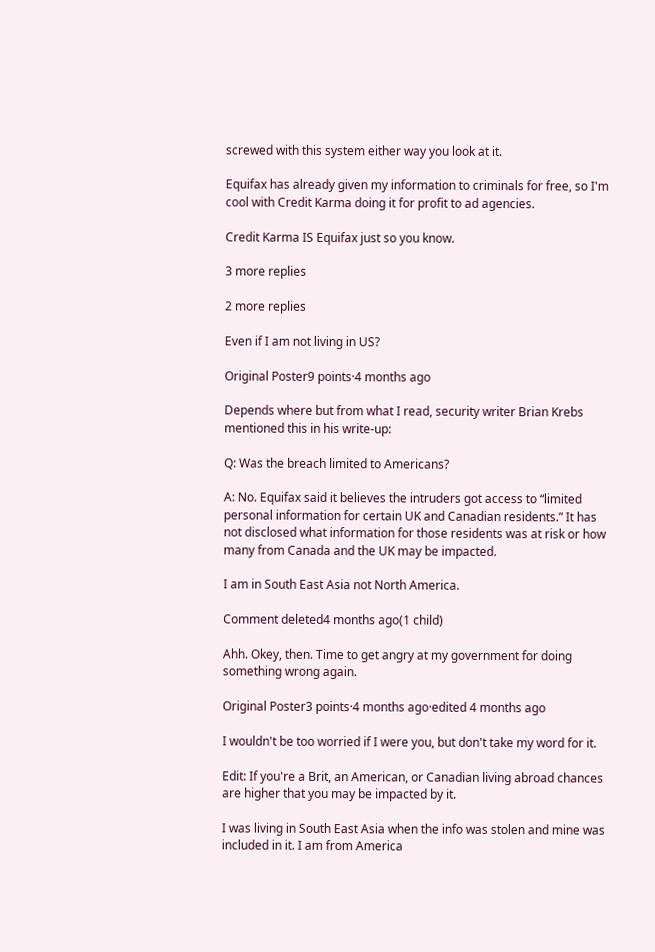screwed with this system either way you look at it.

Equifax has already given my information to criminals for free, so I'm cool with Credit Karma doing it for profit to ad agencies.

Credit Karma IS Equifax just so you know.

3 more replies

2 more replies

Even if I am not living in US?

Original Poster9 points·4 months ago

Depends where but from what I read, security writer Brian Krebs mentioned this in his write-up:

Q: Was the breach limited to Americans?

A: No. Equifax said it believes the intruders got access to “limited personal information for certain UK and Canadian residents.” It has not disclosed what information for those residents was at risk or how many from Canada and the UK may be impacted.

I am in South East Asia not North America.

Comment deleted4 months ago(1 child)

Ahh. Okey, then. Time to get angry at my government for doing something wrong again.

Original Poster3 points·4 months ago·edited 4 months ago

I wouldn't be too worried if I were you, but don't take my word for it.

Edit: If you're a Brit, an American, or Canadian living abroad chances are higher that you may be impacted by it.

I was living in South East Asia when the info was stolen and mine was included in it. I am from America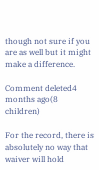though not sure if you are as well but it might make a difference.

Comment deleted4 months ago(8 children)

For the record, there is absolutely no way that waiver will hold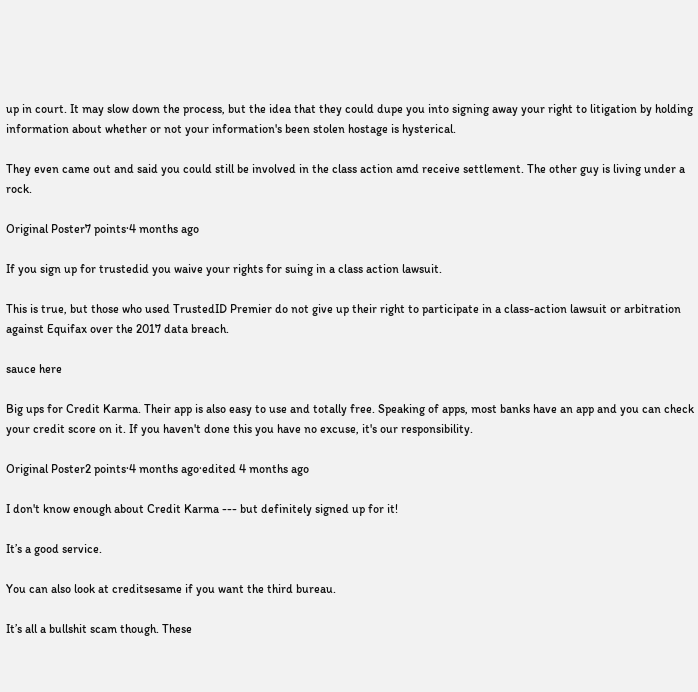up in court. It may slow down the process, but the idea that they could dupe you into signing away your right to litigation by holding information about whether or not your information's been stolen hostage is hysterical.

They even came out and said you could still be involved in the class action amd receive settlement. The other guy is living under a rock.

Original Poster7 points·4 months ago

If you sign up for trustedid you waive your rights for suing in a class action lawsuit.

This is true, but those who used TrustedID Premier do not give up their right to participate in a class-action lawsuit or arbitration against Equifax over the 2017 data breach.

sauce here

Big ups for Credit Karma. Their app is also easy to use and totally free. Speaking of apps, most banks have an app and you can check your credit score on it. If you haven't done this you have no excuse, it's our responsibility.

Original Poster2 points·4 months ago·edited 4 months ago

I don't know enough about Credit Karma --- but definitely signed up for it!

It’s a good service.

You can also look at creditsesame if you want the third bureau.

It’s all a bullshit scam though. These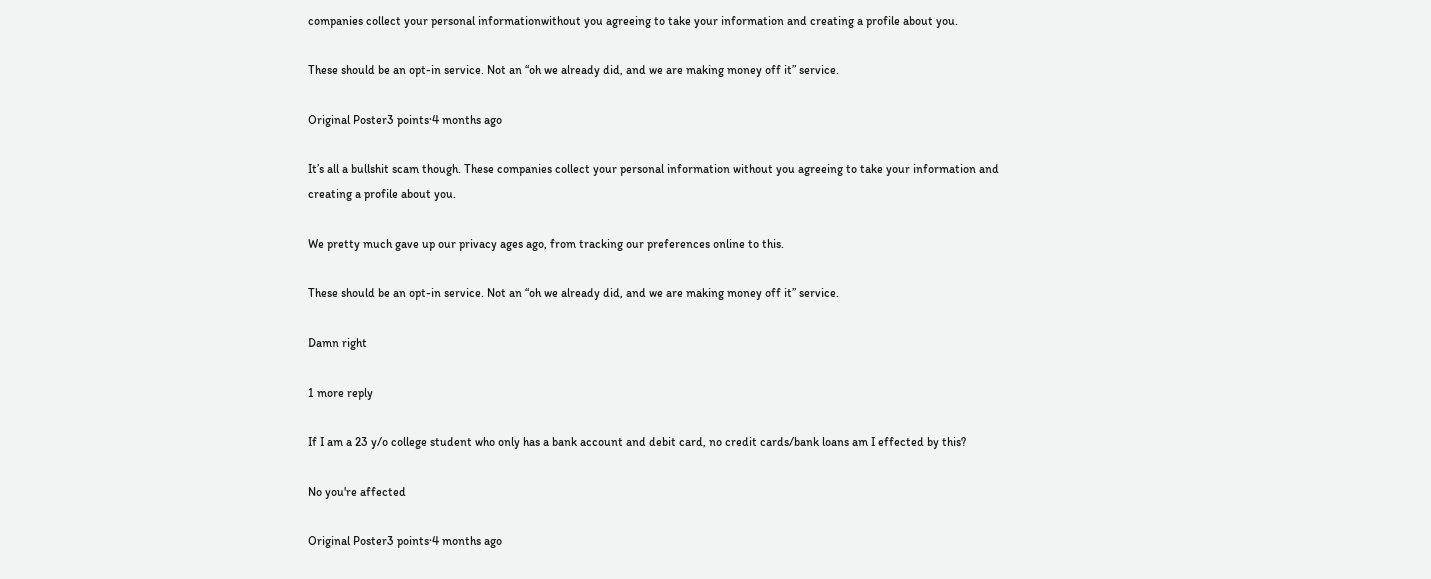companies collect your personal informationwithout you agreeing to take your information and creating a profile about you.

These should be an opt-in service. Not an “oh we already did, and we are making money off it” service.

Original Poster3 points·4 months ago

It’s all a bullshit scam though. These companies collect your personal information without you agreeing to take your information and creating a profile about you.

We pretty much gave up our privacy ages ago, from tracking our preferences online to this.

These should be an opt-in service. Not an “oh we already did, and we are making money off it” service.

Damn right

1 more reply

If I am a 23 y/o college student who only has a bank account and debit card, no credit cards/bank loans am I effected by this?

No you're affected

Original Poster3 points·4 months ago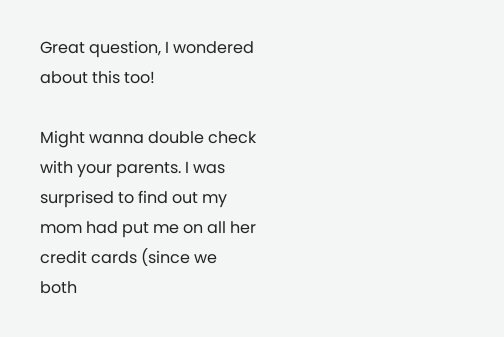Great question, I wondered about this too!

Might wanna double check with your parents. I was surprised to find out my mom had put me on all her credit cards (since we both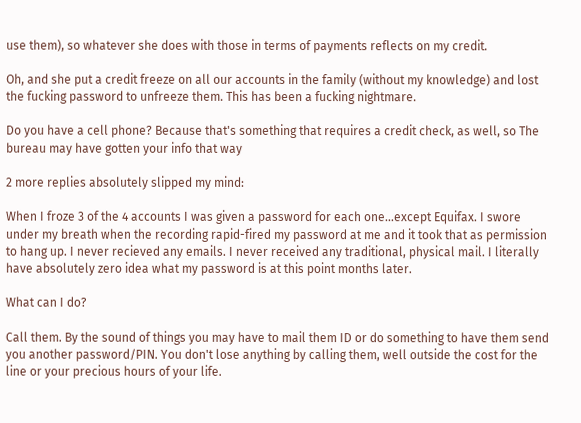use them), so whatever she does with those in terms of payments reflects on my credit.

Oh, and she put a credit freeze on all our accounts in the family (without my knowledge) and lost the fucking password to unfreeze them. This has been a fucking nightmare.

Do you have a cell phone? Because that's something that requires a credit check, as well, so The bureau may have gotten your info that way

2 more replies absolutely slipped my mind:

When I froze 3 of the 4 accounts I was given a password for each one...except Equifax. I swore under my breath when the recording rapid-fired my password at me and it took that as permission to hang up. I never recieved any emails. I never received any traditional, physical mail. I literally have absolutely zero idea what my password is at this point months later.

What can I do?

Call them. By the sound of things you may have to mail them ID or do something to have them send you another password/PIN. You don't lose anything by calling them, well outside the cost for the line or your precious hours of your life.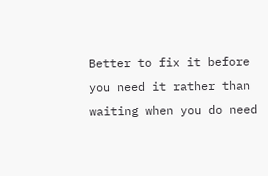Better to fix it before you need it rather than waiting when you do need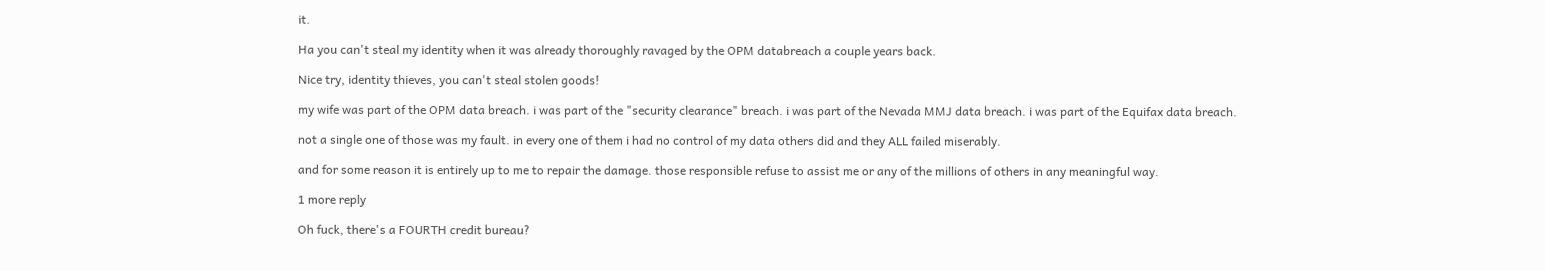it.

Ha you can't steal my identity when it was already thoroughly ravaged by the OPM databreach a couple years back.

Nice try, identity thieves, you can't steal stolen goods!

my wife was part of the OPM data breach. i was part of the "security clearance" breach. i was part of the Nevada MMJ data breach. i was part of the Equifax data breach.

not a single one of those was my fault. in every one of them i had no control of my data others did and they ALL failed miserably.

and for some reason it is entirely up to me to repair the damage. those responsible refuse to assist me or any of the millions of others in any meaningful way.

1 more reply

Oh fuck, there's a FOURTH credit bureau?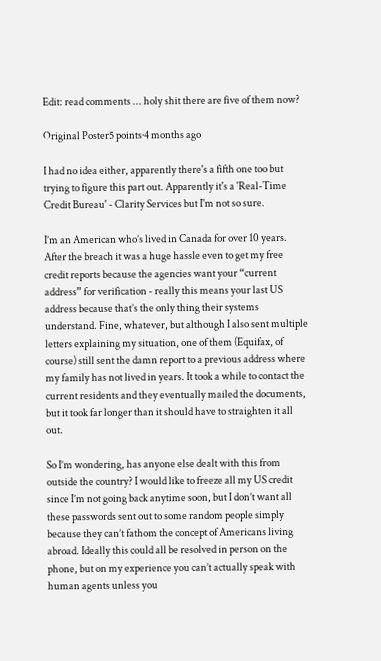Edit: read comments ... holy shit there are five of them now?

Original Poster5 points·4 months ago

I had no idea either, apparently there's a fifth one too but trying to figure this part out. Apparently it's a 'Real-Time Credit Bureau' - Clarity Services but I'm not so sure.

I’m an American who’s lived in Canada for over 10 years. After the breach it was a huge hassle even to get my free credit reports because the agencies want your “current address” for verification - really this means your last US address because that’s the only thing their systems understand. Fine, whatever, but although I also sent multiple letters explaining my situation, one of them (Equifax, of course) still sent the damn report to a previous address where my family has not lived in years. It took a while to contact the current residents and they eventually mailed the documents, but it took far longer than it should have to straighten it all out.

So I’m wondering, has anyone else dealt with this from outside the country? I would like to freeze all my US credit since I’m not going back anytime soon, but I don’t want all these passwords sent out to some random people simply because they can’t fathom the concept of Americans living abroad. Ideally this could all be resolved in person on the phone, but on my experience you can’t actually speak with human agents unless you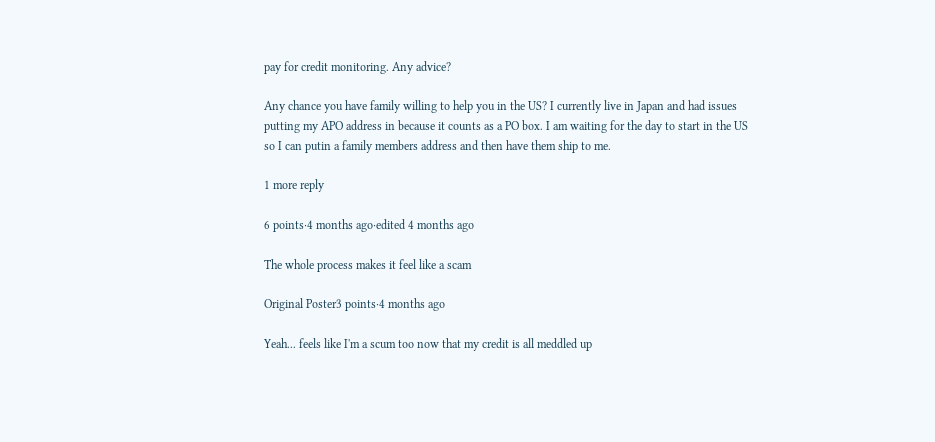pay for credit monitoring. Any advice?

Any chance you have family willing to help you in the US? I currently live in Japan and had issues putting my APO address in because it counts as a PO box. I am waiting for the day to start in the US so I can putin a family members address and then have them ship to me.

1 more reply

6 points·4 months ago·edited 4 months ago

The whole process makes it feel like a scam

Original Poster3 points·4 months ago

Yeah... feels like I'm a scum too now that my credit is all meddled up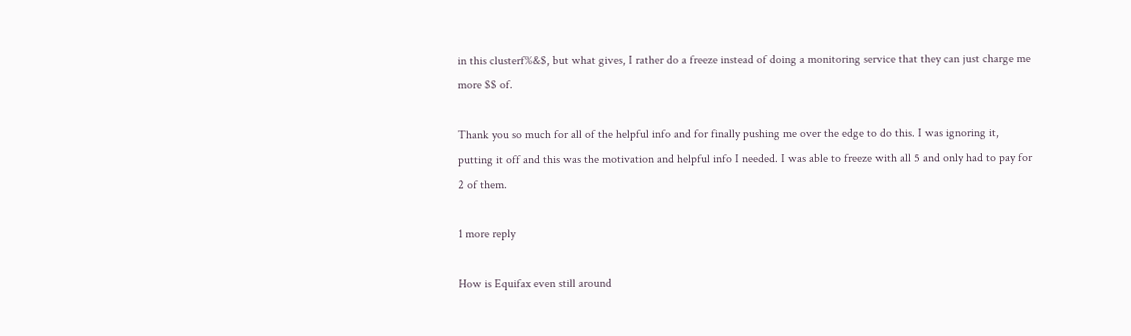in this clusterf%&$, but what gives, I rather do a freeze instead of doing a monitoring service that they can just charge me more $$ of.

Thank you so much for all of the helpful info and for finally pushing me over the edge to do this. I was ignoring it, putting it off and this was the motivation and helpful info I needed. I was able to freeze with all 5 and only had to pay for 2 of them.

1 more reply

How is Equifax even still around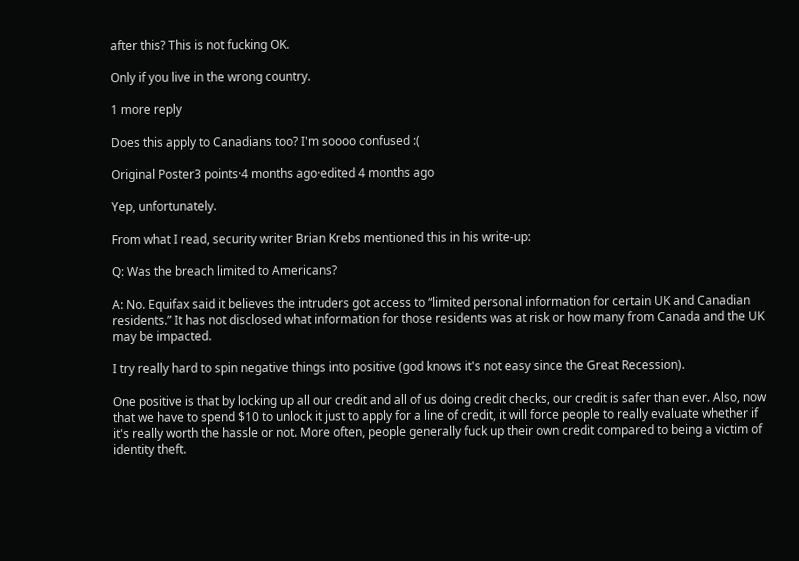after this? This is not fucking OK.

Only if you live in the wrong country.

1 more reply

Does this apply to Canadians too? I'm soooo confused :(

Original Poster3 points·4 months ago·edited 4 months ago

Yep, unfortunately.

From what I read, security writer Brian Krebs mentioned this in his write-up:

Q: Was the breach limited to Americans?

A: No. Equifax said it believes the intruders got access to “limited personal information for certain UK and Canadian residents.” It has not disclosed what information for those residents was at risk or how many from Canada and the UK may be impacted.

I try really hard to spin negative things into positive (god knows it's not easy since the Great Recession).

One positive is that by locking up all our credit and all of us doing credit checks, our credit is safer than ever. Also, now that we have to spend $10 to unlock it just to apply for a line of credit, it will force people to really evaluate whether if it's really worth the hassle or not. More often, people generally fuck up their own credit compared to being a victim of identity theft.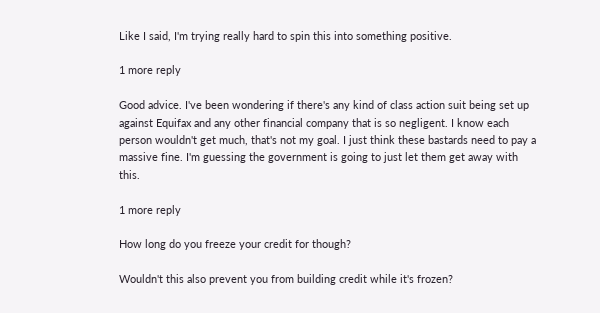Like I said, I'm trying really hard to spin this into something positive.

1 more reply

Good advice. I've been wondering if there's any kind of class action suit being set up against Equifax and any other financial company that is so negligent. I know each person wouldn't get much, that's not my goal. I just think these bastards need to pay a massive fine. I'm guessing the government is going to just let them get away with this.

1 more reply

How long do you freeze your credit for though?

Wouldn't this also prevent you from building credit while it's frozen?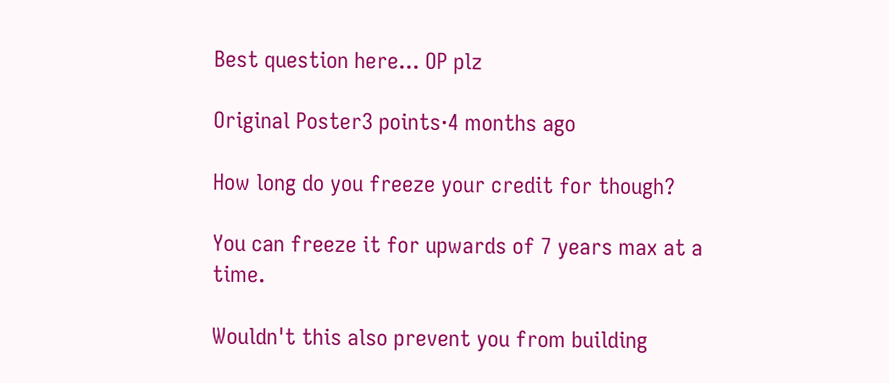Best question here... OP plz

Original Poster3 points·4 months ago

How long do you freeze your credit for though?

You can freeze it for upwards of 7 years max at a time.

Wouldn't this also prevent you from building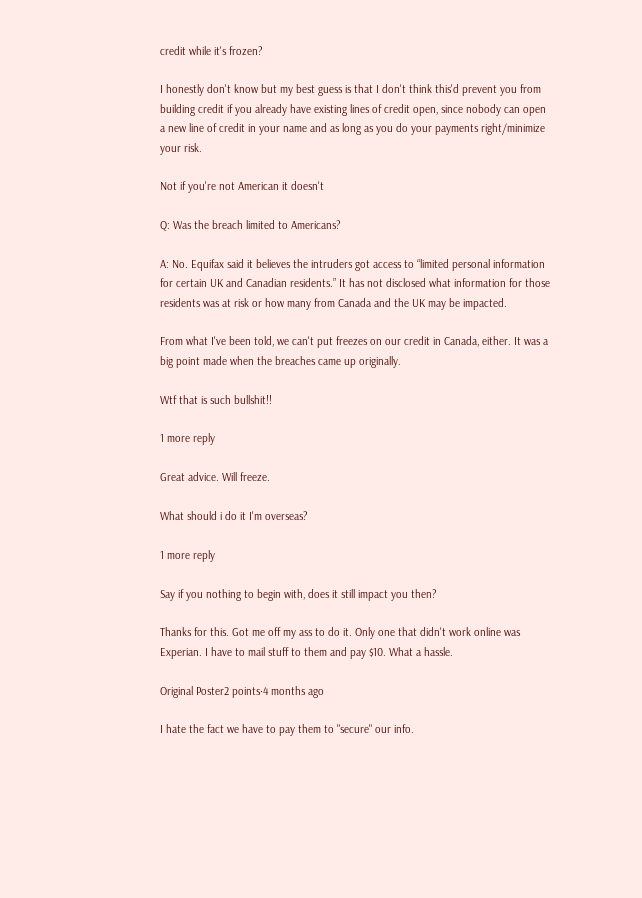credit while it's frozen?

I honestly don't know but my best guess is that I don't think this'd prevent you from building credit if you already have existing lines of credit open, since nobody can open a new line of credit in your name and as long as you do your payments right/minimize your risk.

Not if you're not American it doesn't

Q: Was the breach limited to Americans?

A: No. Equifax said it believes the intruders got access to “limited personal information for certain UK and Canadian residents.” It has not disclosed what information for those residents was at risk or how many from Canada and the UK may be impacted.

From what I've been told, we can't put freezes on our credit in Canada, either. It was a big point made when the breaches came up originally.

Wtf that is such bullshit!!

1 more reply

Great advice. Will freeze.

What should i do it I'm overseas?

1 more reply

Say if you nothing to begin with, does it still impact you then?

Thanks for this. Got me off my ass to do it. Only one that didn't work online was Experian. I have to mail stuff to them and pay $10. What a hassle.

Original Poster2 points·4 months ago

I hate the fact we have to pay them to "secure" our info.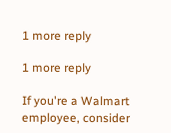1 more reply

1 more reply

If you're a Walmart employee, consider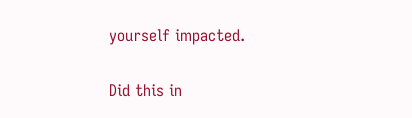yourself impacted.

Did this in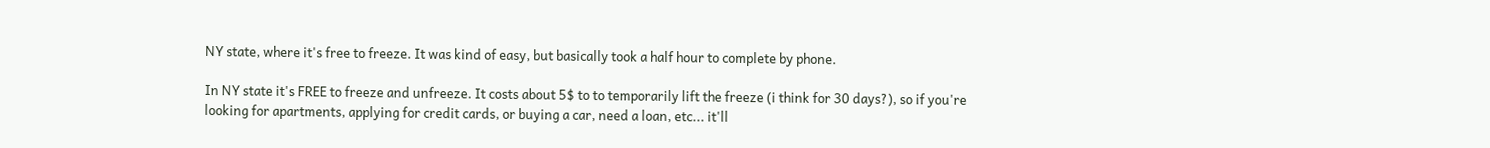NY state, where it's free to freeze. It was kind of easy, but basically took a half hour to complete by phone.

In NY state it's FREE to freeze and unfreeze. It costs about 5$ to to temporarily lift the freeze (i think for 30 days?), so if you're looking for apartments, applying for credit cards, or buying a car, need a loan, etc... it'll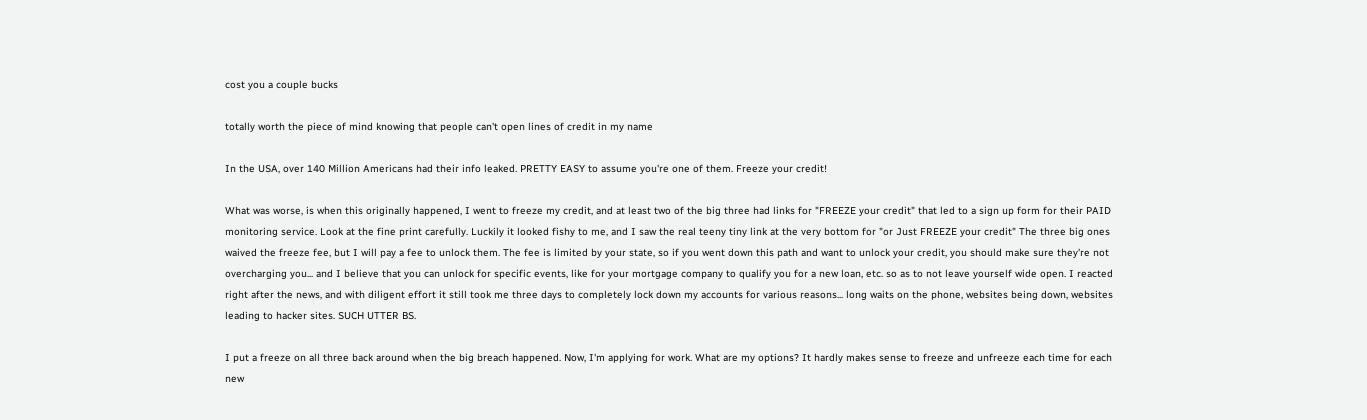cost you a couple bucks

totally worth the piece of mind knowing that people can't open lines of credit in my name

In the USA, over 140 Million Americans had their info leaked. PRETTY EASY to assume you're one of them. Freeze your credit!

What was worse, is when this originally happened, I went to freeze my credit, and at least two of the big three had links for "FREEZE your credit" that led to a sign up form for their PAID monitoring service. Look at the fine print carefully. Luckily it looked fishy to me, and I saw the real teeny tiny link at the very bottom for "or Just FREEZE your credit" The three big ones waived the freeze fee, but I will pay a fee to unlock them. The fee is limited by your state, so if you went down this path and want to unlock your credit, you should make sure they're not overcharging you... and I believe that you can unlock for specific events, like for your mortgage company to qualify you for a new loan, etc. so as to not leave yourself wide open. I reacted right after the news, and with diligent effort it still took me three days to completely lock down my accounts for various reasons... long waits on the phone, websites being down, websites leading to hacker sites. SUCH UTTER BS.

I put a freeze on all three back around when the big breach happened. Now, I'm applying for work. What are my options? It hardly makes sense to freeze and unfreeze each time for each new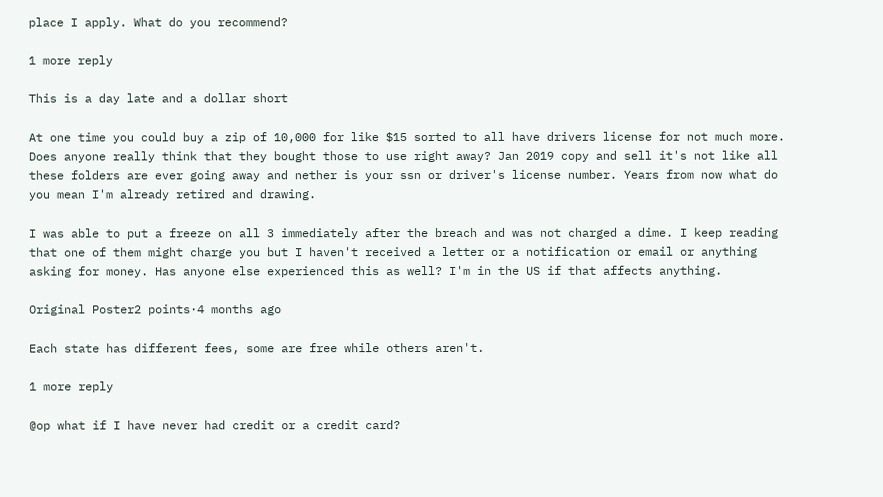place I apply. What do you recommend?

1 more reply

This is a day late and a dollar short

At one time you could buy a zip of 10,000 for like $15 sorted to all have drivers license for not much more. Does anyone really think that they bought those to use right away? Jan 2019 copy and sell it's not like all these folders are ever going away and nether is your ssn or driver's license number. Years from now what do you mean I'm already retired and drawing.

I was able to put a freeze on all 3 immediately after the breach and was not charged a dime. I keep reading that one of them might charge you but I haven't received a letter or a notification or email or anything asking for money. Has anyone else experienced this as well? I'm in the US if that affects anything.

Original Poster2 points·4 months ago

Each state has different fees, some are free while others aren't.

1 more reply

@op what if I have never had credit or a credit card?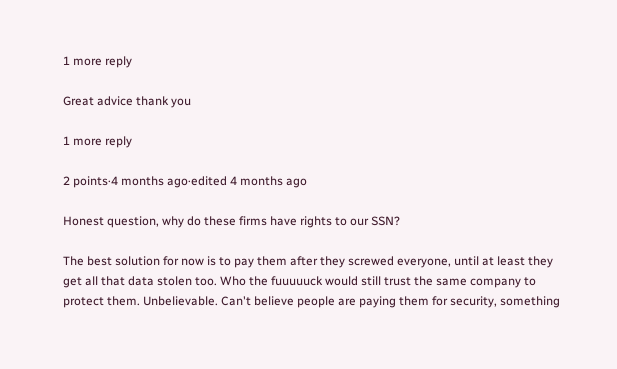1 more reply

Great advice thank you

1 more reply

2 points·4 months ago·edited 4 months ago

Honest question, why do these firms have rights to our SSN?

The best solution for now is to pay them after they screwed everyone, until at least they get all that data stolen too. Who the fuuuuuck would still trust the same company to protect them. Unbelievable. Can't believe people are paying them for security, something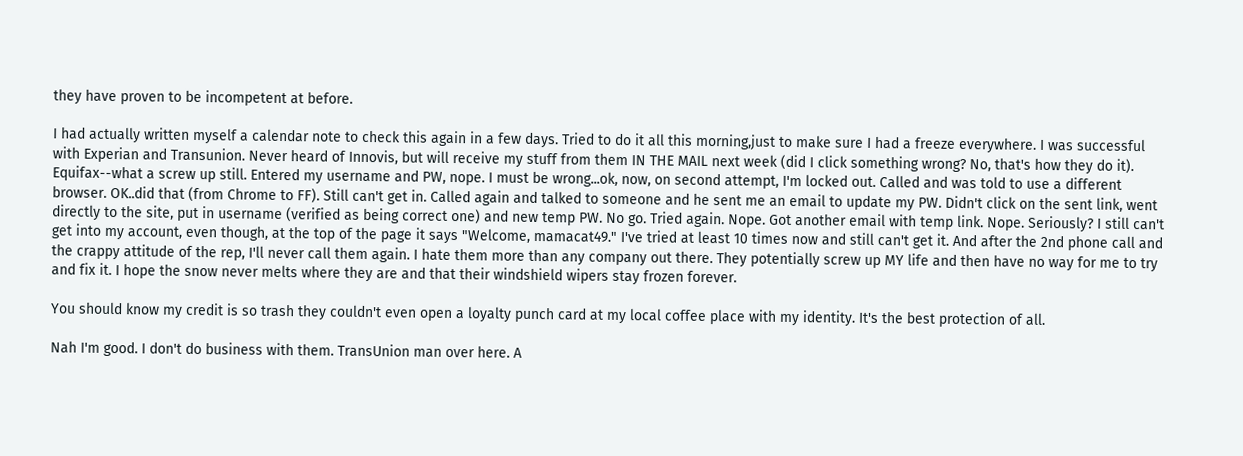they have proven to be incompetent at before.

I had actually written myself a calendar note to check this again in a few days. Tried to do it all this morning,just to make sure I had a freeze everywhere. I was successful with Experian and Transunion. Never heard of Innovis, but will receive my stuff from them IN THE MAIL next week (did I click something wrong? No, that's how they do it). Equifax--what a screw up still. Entered my username and PW, nope. I must be wrong...ok, now, on second attempt, I'm locked out. Called and was told to use a different browser. OK..did that (from Chrome to FF). Still can't get in. Called again and talked to someone and he sent me an email to update my PW. Didn't click on the sent link, went directly to the site, put in username (verified as being correct one) and new temp PW. No go. Tried again. Nope. Got another email with temp link. Nope. Seriously? I still can't get into my account, even though, at the top of the page it says "Welcome, mamacat49." I've tried at least 10 times now and still can't get it. And after the 2nd phone call and the crappy attitude of the rep, I'll never call them again. I hate them more than any company out there. They potentially screw up MY life and then have no way for me to try and fix it. I hope the snow never melts where they are and that their windshield wipers stay frozen forever.

You should know my credit is so trash they couldn't even open a loyalty punch card at my local coffee place with my identity. It's the best protection of all.

Nah I'm good. I don't do business with them. TransUnion man over here. A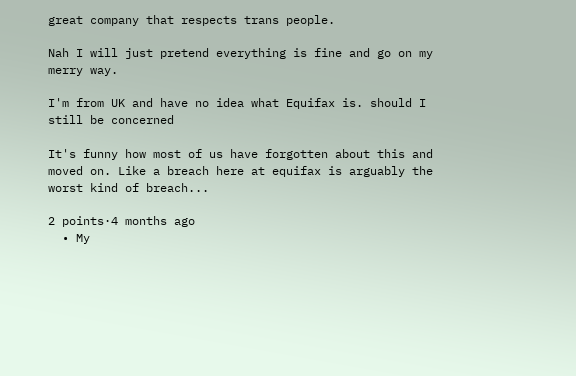great company that respects trans people.

Nah I will just pretend everything is fine and go on my merry way.

I'm from UK and have no idea what Equifax is. should I still be concerned

It's funny how most of us have forgotten about this and moved on. Like a breach here at equifax is arguably the worst kind of breach...

2 points·4 months ago
  • My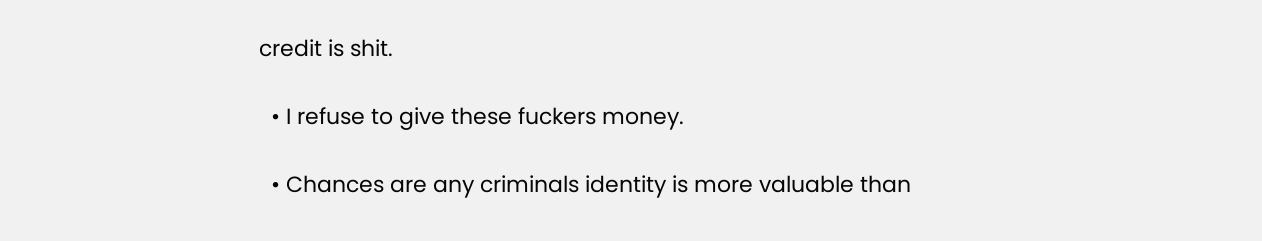credit is shit.

  • I refuse to give these fuckers money.

  • Chances are any criminals identity is more valuable than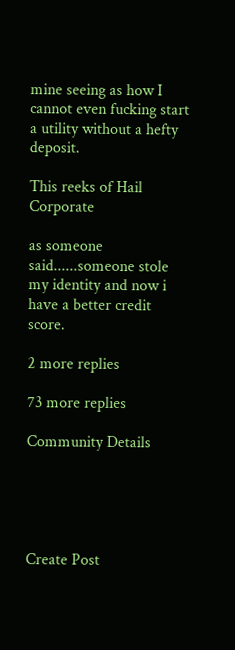mine seeing as how I cannot even fucking start a utility without a hefty deposit.

This reeks of Hail Corporate

as someone said......someone stole my identity and now i have a better credit score.

2 more replies

73 more replies

Community Details





Create Post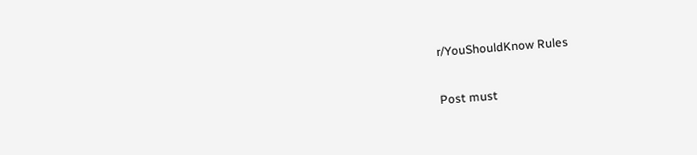r/YouShouldKnow Rules

Post must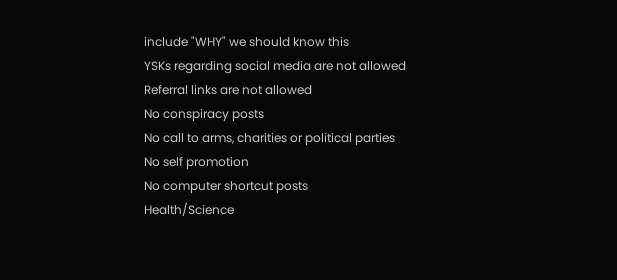include "WHY" we should know this
YSKs regarding social media are not allowed
Referral links are not allowed
No conspiracy posts
No call to arms, charities or political parties
No self promotion
No computer shortcut posts
Health/Science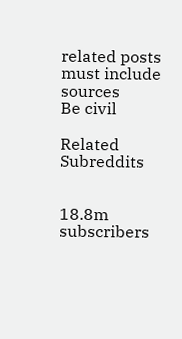related posts must include sources
Be civil

Related Subreddits


18.8m subscribers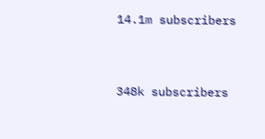14.1m subscribers


348k subscribers